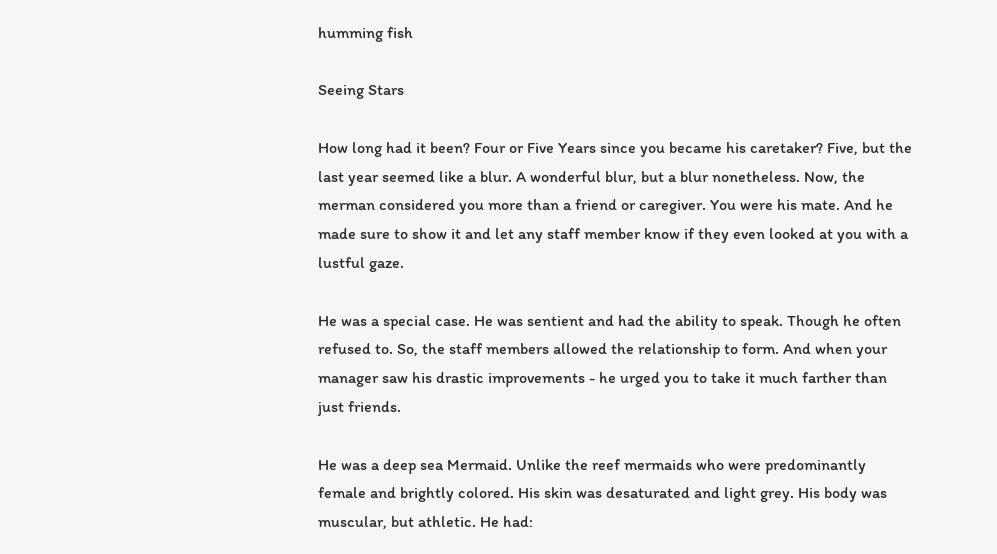humming fish

Seeing Stars

How long had it been? Four or Five Years since you became his caretaker? Five, but the last year seemed like a blur. A wonderful blur, but a blur nonetheless. Now, the merman considered you more than a friend or caregiver. You were his mate. And he made sure to show it and let any staff member know if they even looked at you with a lustful gaze.

He was a special case. He was sentient and had the ability to speak. Though he often refused to. So, the staff members allowed the relationship to form. And when your manager saw his drastic improvements - he urged you to take it much farther than just friends.

He was a deep sea Mermaid. Unlike the reef mermaids who were predominantly female and brightly colored. His skin was desaturated and light grey. His body was muscular, but athletic. He had: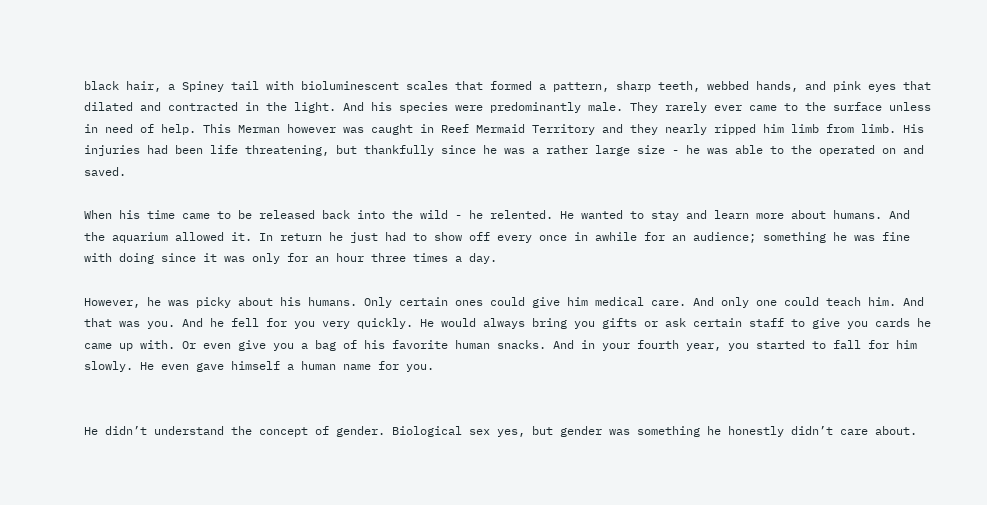black hair, a Spiney tail with bioluminescent scales that formed a pattern, sharp teeth, webbed hands, and pink eyes that dilated and contracted in the light. And his species were predominantly male. They rarely ever came to the surface unless in need of help. This Merman however was caught in Reef Mermaid Territory and they nearly ripped him limb from limb. His injuries had been life threatening, but thankfully since he was a rather large size - he was able to the operated on and saved.

When his time came to be released back into the wild - he relented. He wanted to stay and learn more about humans. And the aquarium allowed it. In return he just had to show off every once in awhile for an audience; something he was fine with doing since it was only for an hour three times a day.

However, he was picky about his humans. Only certain ones could give him medical care. And only one could teach him. And that was you. And he fell for you very quickly. He would always bring you gifts or ask certain staff to give you cards he came up with. Or even give you a bag of his favorite human snacks. And in your fourth year, you started to fall for him slowly. He even gave himself a human name for you.


He didn’t understand the concept of gender. Biological sex yes, but gender was something he honestly didn’t care about.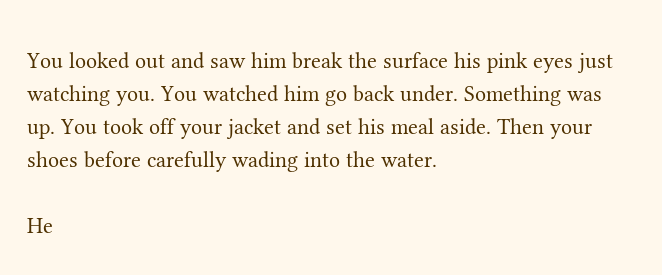You looked out and saw him break the surface his pink eyes just watching you. You watched him go back under. Something was up. You took off your jacket and set his meal aside. Then your shoes before carefully wading into the water.

He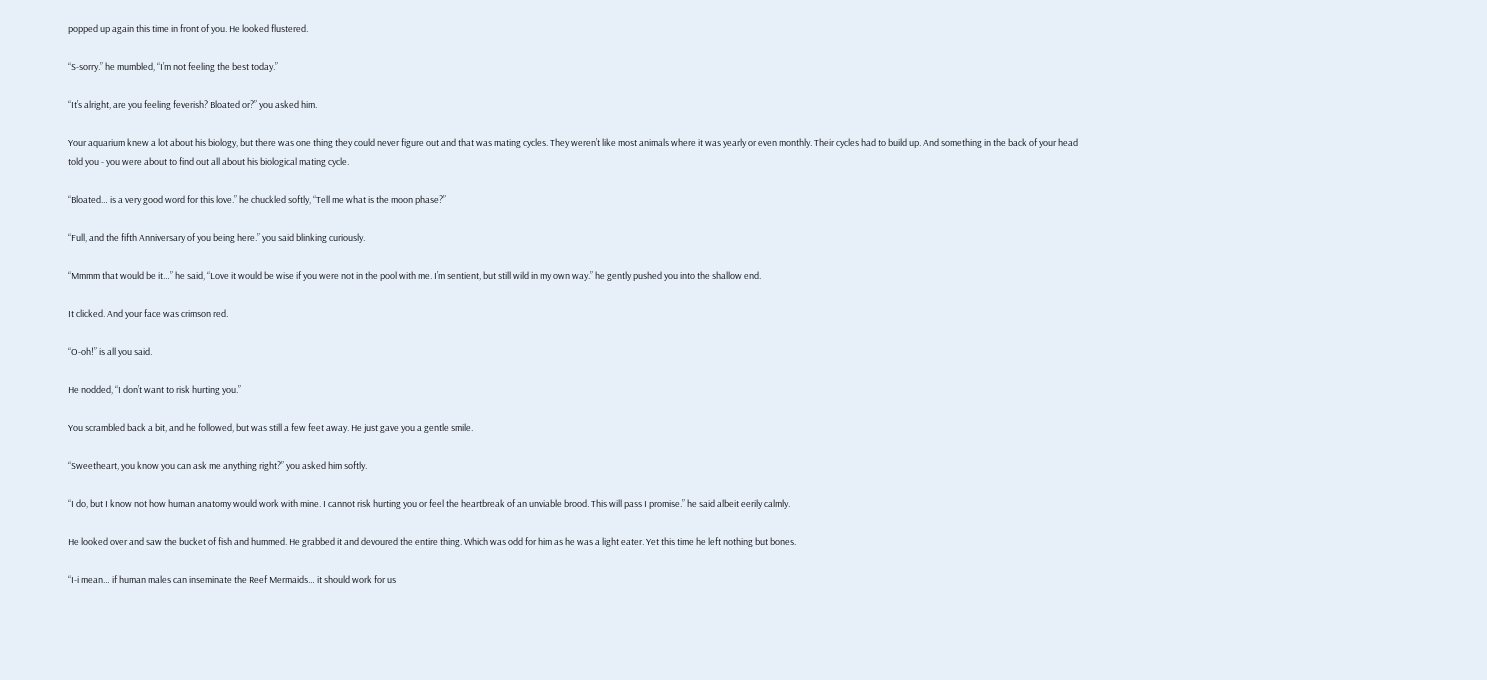popped up again this time in front of you. He looked flustered.

“S-sorry.” he mumbled, “I’m not feeling the best today.”

“It’s alright, are you feeling feverish? Bloated or?” you asked him.

Your aquarium knew a lot about his biology, but there was one thing they could never figure out and that was mating cycles. They weren’t like most animals where it was yearly or even monthly. Their cycles had to build up. And something in the back of your head told you - you were about to find out all about his biological mating cycle.

“Bloated… is a very good word for this love.” he chuckled softly, “Tell me what is the moon phase?”

“Full, and the fifth Anniversary of you being here.” you said blinking curiously.

“Mmmm that would be it…” he said, “Love it would be wise if you were not in the pool with me. I’m sentient, but still wild in my own way.” he gently pushed you into the shallow end.

It clicked. And your face was crimson red.

“O-oh!” is all you said.

He nodded, “I don’t want to risk hurting you.”

You scrambled back a bit, and he followed, but was still a few feet away. He just gave you a gentle smile.

“Sweetheart, you know you can ask me anything right?” you asked him softly.

“I do, but I know not how human anatomy would work with mine. I cannot risk hurting you or feel the heartbreak of an unviable brood. This will pass I promise.” he said albeit eerily calmly.

He looked over and saw the bucket of fish and hummed. He grabbed it and devoured the entire thing. Which was odd for him as he was a light eater. Yet this time he left nothing but bones.

“I-i mean… if human males can inseminate the Reef Mermaids… it should work for us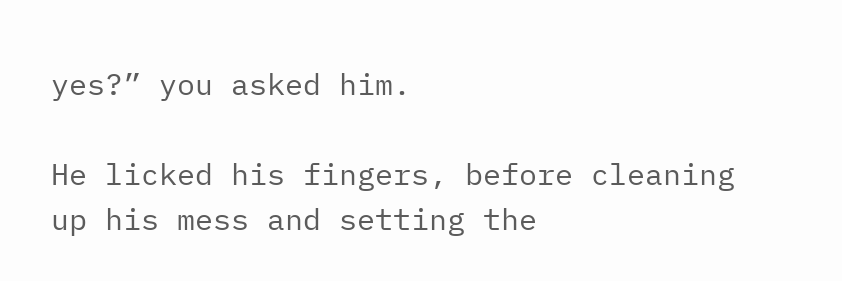yes?” you asked him.

He licked his fingers, before cleaning up his mess and setting the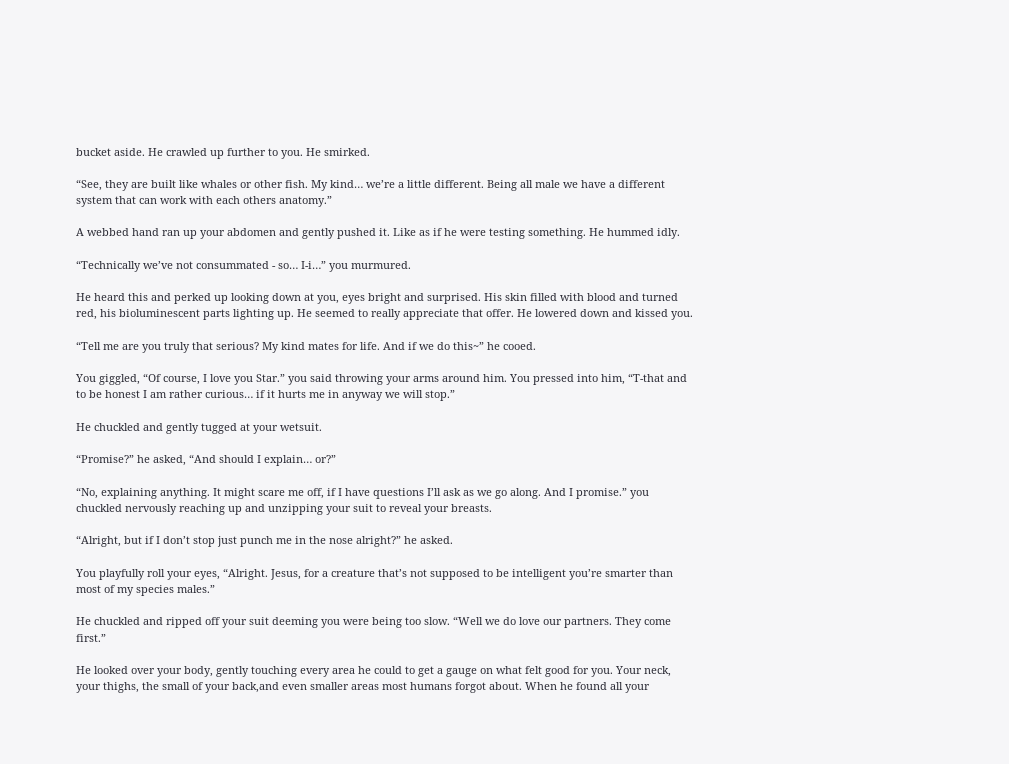bucket aside. He crawled up further to you. He smirked.

“See, they are built like whales or other fish. My kind… we’re a little different. Being all male we have a different system that can work with each others anatomy.”

A webbed hand ran up your abdomen and gently pushed it. Like as if he were testing something. He hummed idly.

“Technically we’ve not consummated - so… I-i…” you murmured.

He heard this and perked up looking down at you, eyes bright and surprised. His skin filled with blood and turned red, his bioluminescent parts lighting up. He seemed to really appreciate that offer. He lowered down and kissed you.

“Tell me are you truly that serious? My kind mates for life. And if we do this~” he cooed.

You giggled, “Of course, I love you Star.” you said throwing your arms around him. You pressed into him, “T-that and to be honest I am rather curious… if it hurts me in anyway we will stop.”

He chuckled and gently tugged at your wetsuit.

“Promise?” he asked, “And should I explain… or?”

“No, explaining anything. It might scare me off, if I have questions I’ll ask as we go along. And I promise.” you chuckled nervously reaching up and unzipping your suit to reveal your breasts.

“Alright, but if I don’t stop just punch me in the nose alright?” he asked.

You playfully roll your eyes, “Alright. Jesus, for a creature that’s not supposed to be intelligent you’re smarter than most of my species males.”

He chuckled and ripped off your suit deeming you were being too slow. “Well we do love our partners. They come first.”

He looked over your body, gently touching every area he could to get a gauge on what felt good for you. Your neck, your thighs, the small of your back,and even smaller areas most humans forgot about. When he found all your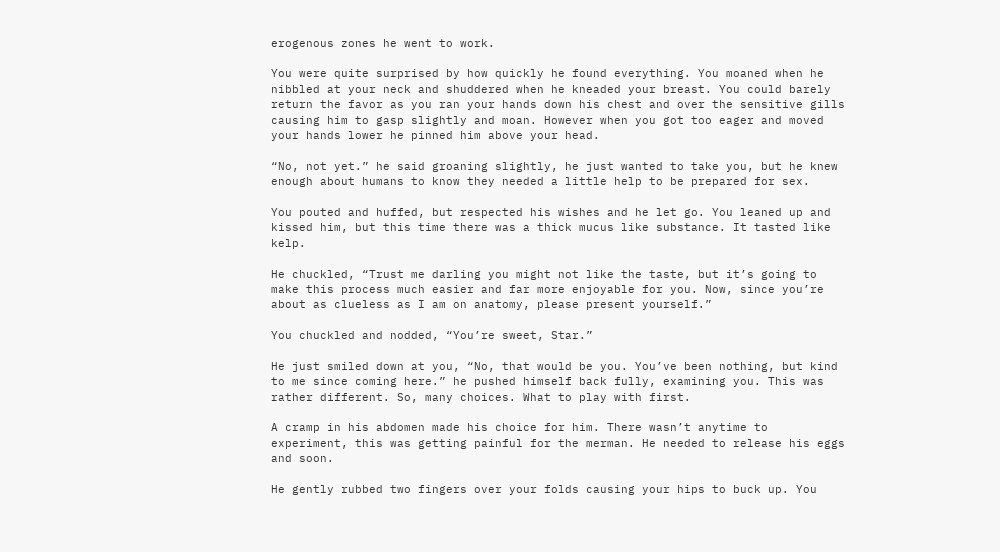erogenous zones he went to work.

You were quite surprised by how quickly he found everything. You moaned when he nibbled at your neck and shuddered when he kneaded your breast. You could barely return the favor as you ran your hands down his chest and over the sensitive gills causing him to gasp slightly and moan. However when you got too eager and moved your hands lower he pinned him above your head.

“No, not yet.” he said groaning slightly, he just wanted to take you, but he knew enough about humans to know they needed a little help to be prepared for sex.

You pouted and huffed, but respected his wishes and he let go. You leaned up and kissed him, but this time there was a thick mucus like substance. It tasted like kelp.

He chuckled, “Trust me darling you might not like the taste, but it’s going to make this process much easier and far more enjoyable for you. Now, since you’re about as clueless as I am on anatomy, please present yourself.”

You chuckled and nodded, “You’re sweet, Star.”

He just smiled down at you, “No, that would be you. You’ve been nothing, but kind to me since coming here.” he pushed himself back fully, examining you. This was rather different. So, many choices. What to play with first.

A cramp in his abdomen made his choice for him. There wasn’t anytime to experiment, this was getting painful for the merman. He needed to release his eggs and soon.

He gently rubbed two fingers over your folds causing your hips to buck up. You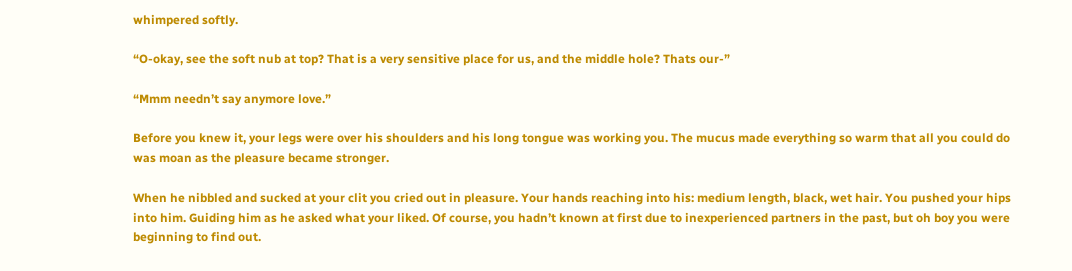whimpered softly.

“O-okay, see the soft nub at top? That is a very sensitive place for us, and the middle hole? Thats our-”

“Mmm needn’t say anymore love.”

Before you knew it, your legs were over his shoulders and his long tongue was working you. The mucus made everything so warm that all you could do was moan as the pleasure became stronger.

When he nibbled and sucked at your clit you cried out in pleasure. Your hands reaching into his: medium length, black, wet hair. You pushed your hips into him. Guiding him as he asked what your liked. Of course, you hadn’t known at first due to inexperienced partners in the past, but oh boy you were beginning to find out.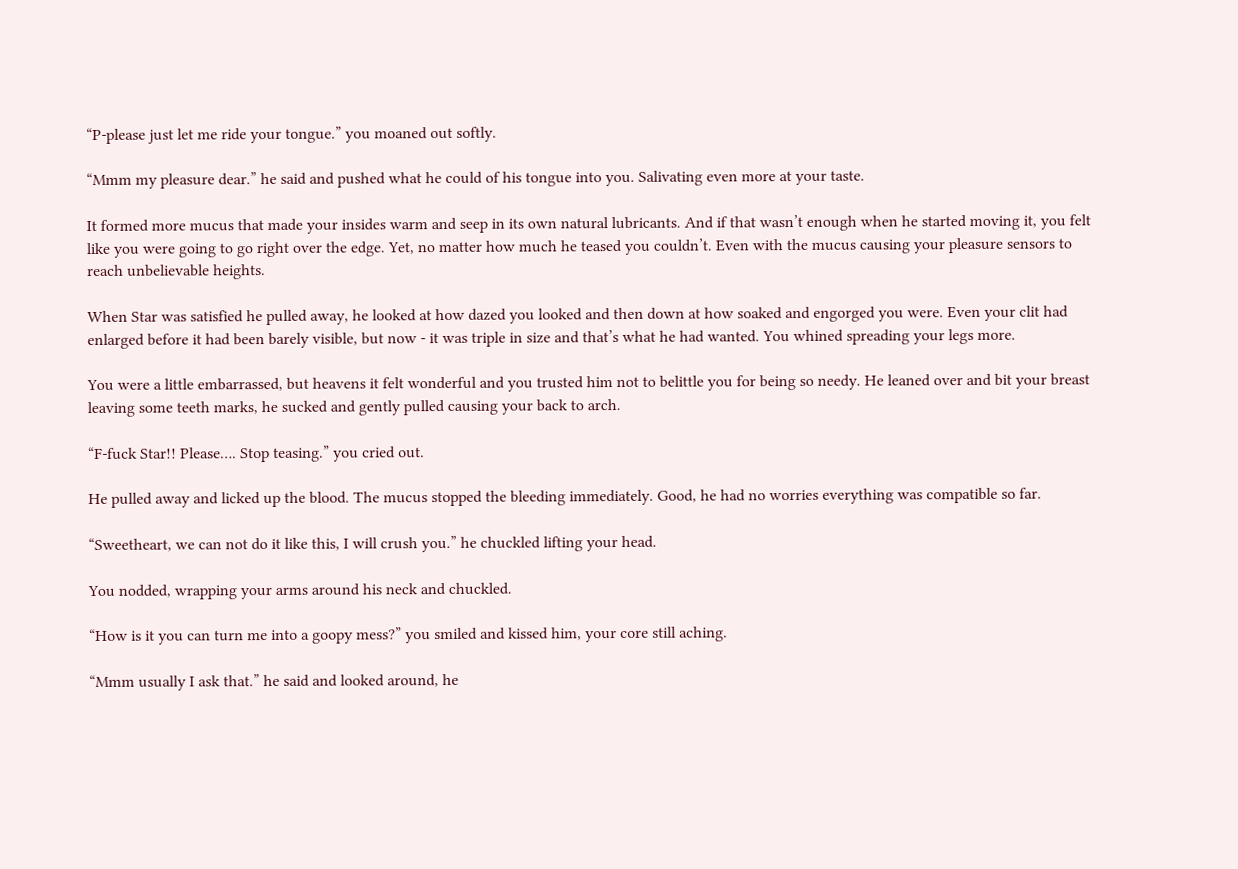“P-please just let me ride your tongue.” you moaned out softly.

“Mmm my pleasure dear.” he said and pushed what he could of his tongue into you. Salivating even more at your taste.

It formed more mucus that made your insides warm and seep in its own natural lubricants. And if that wasn’t enough when he started moving it, you felt like you were going to go right over the edge. Yet, no matter how much he teased you couldn’t. Even with the mucus causing your pleasure sensors to reach unbelievable heights.

When Star was satisfied he pulled away, he looked at how dazed you looked and then down at how soaked and engorged you were. Even your clit had enlarged before it had been barely visible, but now - it was triple in size and that’s what he had wanted. You whined spreading your legs more.

You were a little embarrassed, but heavens it felt wonderful and you trusted him not to belittle you for being so needy. He leaned over and bit your breast leaving some teeth marks, he sucked and gently pulled causing your back to arch.

“F-fuck Star!! Please…. Stop teasing.” you cried out.

He pulled away and licked up the blood. The mucus stopped the bleeding immediately. Good, he had no worries everything was compatible so far.

“Sweetheart, we can not do it like this, I will crush you.” he chuckled lifting your head.

You nodded, wrapping your arms around his neck and chuckled.

“How is it you can turn me into a goopy mess?” you smiled and kissed him, your core still aching.

“Mmm usually I ask that.” he said and looked around, he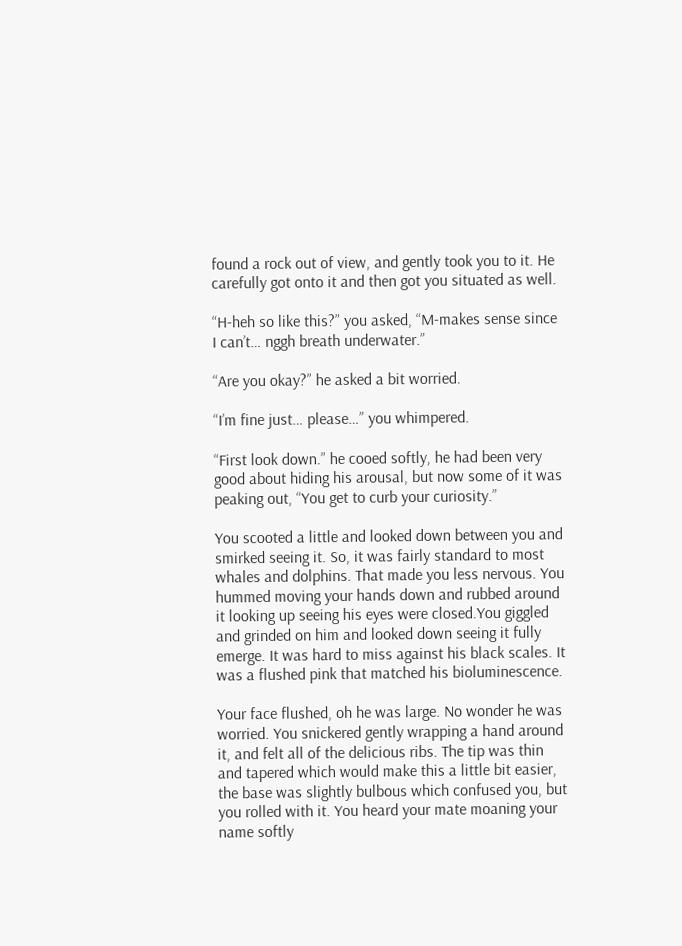found a rock out of view, and gently took you to it. He carefully got onto it and then got you situated as well.

“H-heh so like this?” you asked, “M-makes sense since I can’t… nggh breath underwater.”

“Are you okay?” he asked a bit worried.

“I’m fine just… please…” you whimpered.

“First look down.” he cooed softly, he had been very good about hiding his arousal, but now some of it was peaking out, “You get to curb your curiosity.”

You scooted a little and looked down between you and smirked seeing it. So, it was fairly standard to most whales and dolphins. That made you less nervous. You hummed moving your hands down and rubbed around it looking up seeing his eyes were closed.You giggled and grinded on him and looked down seeing it fully emerge. It was hard to miss against his black scales. It was a flushed pink that matched his bioluminescence.

Your face flushed, oh he was large. No wonder he was worried. You snickered gently wrapping a hand around it, and felt all of the delicious ribs. The tip was thin and tapered which would make this a little bit easier, the base was slightly bulbous which confused you, but you rolled with it. You heard your mate moaning your name softly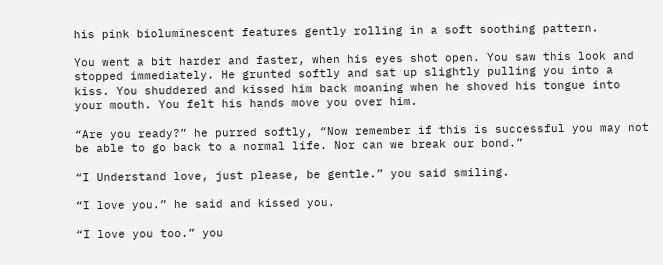his pink bioluminescent features gently rolling in a soft soothing pattern.

You went a bit harder and faster, when his eyes shot open. You saw this look and stopped immediately. He grunted softly and sat up slightly pulling you into a kiss. You shuddered and kissed him back moaning when he shoved his tongue into your mouth. You felt his hands move you over him.

“Are you ready?” he purred softly, “Now remember if this is successful you may not be able to go back to a normal life. Nor can we break our bond.”

“I Understand love, just please, be gentle.” you said smiling.

“I love you.” he said and kissed you.

“I love you too.” you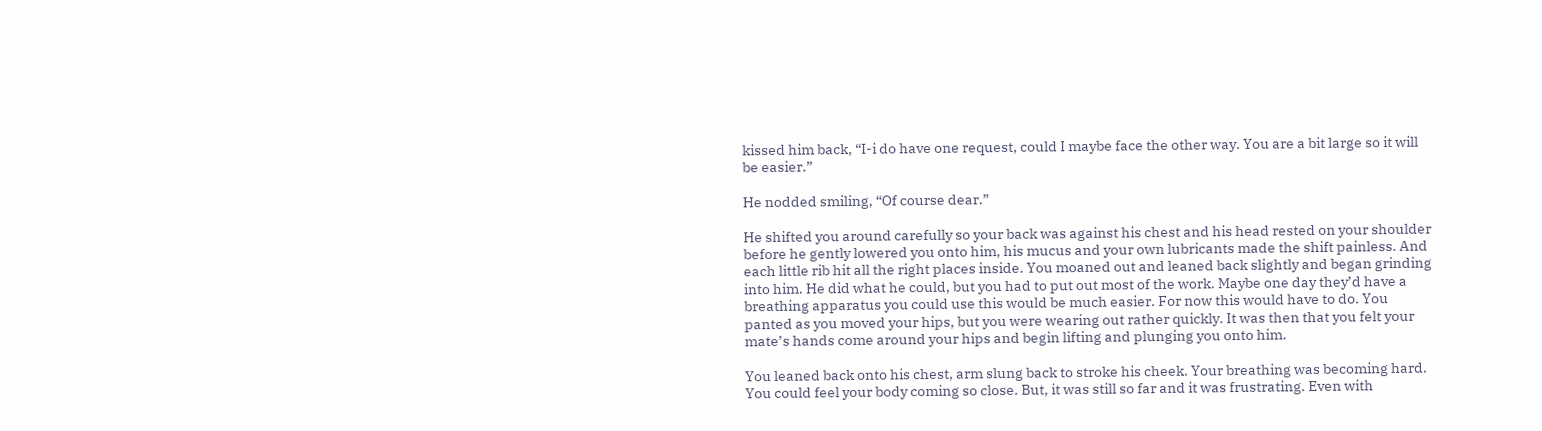kissed him back, “I-i do have one request, could I maybe face the other way. You are a bit large so it will be easier.”

He nodded smiling, “Of course dear.”

He shifted you around carefully so your back was against his chest and his head rested on your shoulder before he gently lowered you onto him, his mucus and your own lubricants made the shift painless. And each little rib hit all the right places inside. You moaned out and leaned back slightly and began grinding into him. He did what he could, but you had to put out most of the work. Maybe one day they’d have a breathing apparatus you could use this would be much easier. For now this would have to do. You panted as you moved your hips, but you were wearing out rather quickly. It was then that you felt your mate’s hands come around your hips and begin lifting and plunging you onto him.

You leaned back onto his chest, arm slung back to stroke his cheek. Your breathing was becoming hard. You could feel your body coming so close. But, it was still so far and it was frustrating. Even with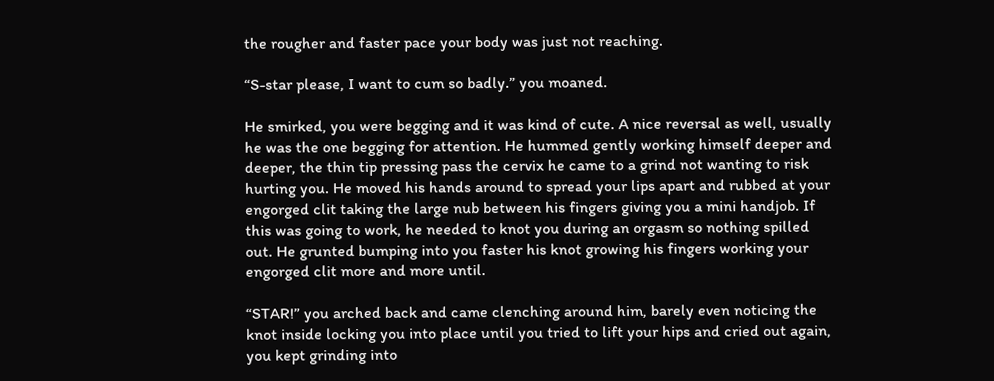the rougher and faster pace your body was just not reaching.

“S-star please, I want to cum so badly.” you moaned.

He smirked, you were begging and it was kind of cute. A nice reversal as well, usually he was the one begging for attention. He hummed gently working himself deeper and deeper, the thin tip pressing pass the cervix he came to a grind not wanting to risk hurting you. He moved his hands around to spread your lips apart and rubbed at your engorged clit taking the large nub between his fingers giving you a mini handjob. If this was going to work, he needed to knot you during an orgasm so nothing spilled out. He grunted bumping into you faster his knot growing his fingers working your engorged clit more and more until.

“STAR!” you arched back and came clenching around him, barely even noticing the knot inside locking you into place until you tried to lift your hips and cried out again, you kept grinding into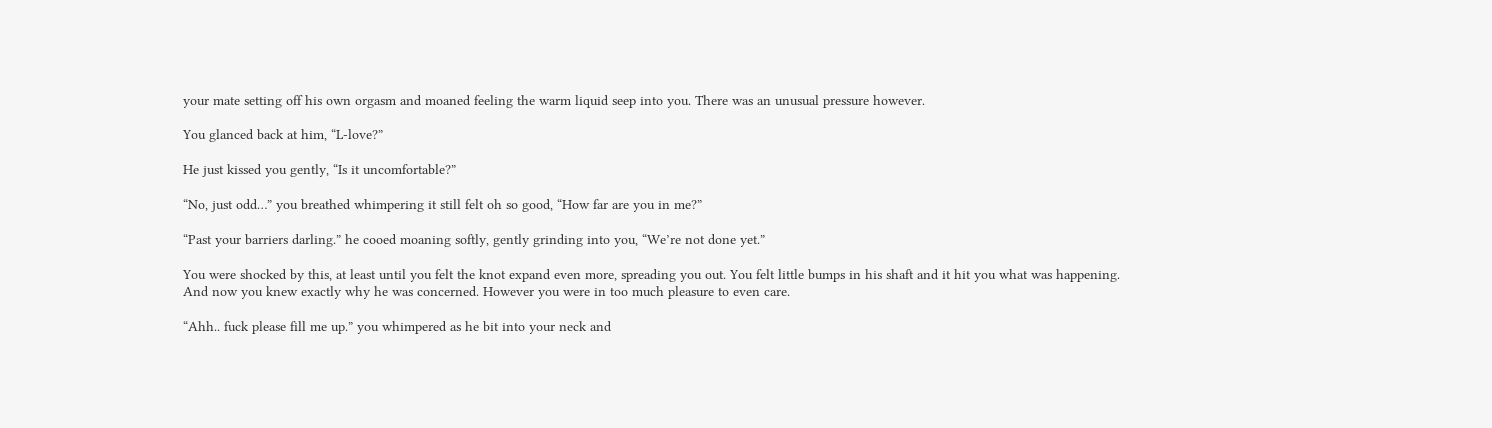your mate setting off his own orgasm and moaned feeling the warm liquid seep into you. There was an unusual pressure however.

You glanced back at him, “L-love?”

He just kissed you gently, “Is it uncomfortable?”

“No, just odd…” you breathed whimpering it still felt oh so good, “How far are you in me?”

“Past your barriers darling.” he cooed moaning softly, gently grinding into you, “We’re not done yet.”

You were shocked by this, at least until you felt the knot expand even more, spreading you out. You felt little bumps in his shaft and it hit you what was happening. And now you knew exactly why he was concerned. However you were in too much pleasure to even care.

“Ahh.. fuck please fill me up.” you whimpered as he bit into your neck and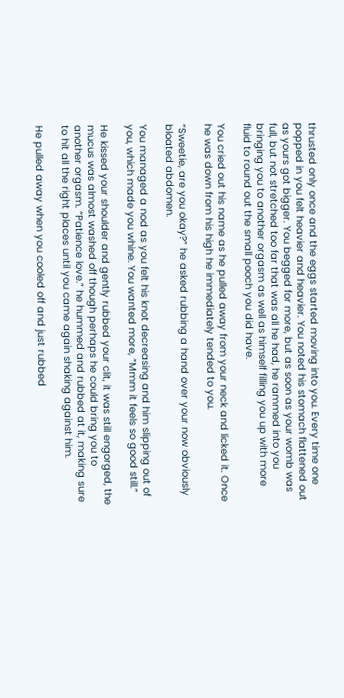thrusted only once and the eggs started moving into you. Every time one popped in you felt heavier and heavier. You noted his stomach flattened out as yours got bigger. You begged for more, but as soon as your womb was full, but not stretched too far that was all he had, he rammed into you bringing you to another orgasm as well as himself filling you up with more fluid to round out the small pooch you did have.

You cried out his name as he pulled away from your neck and licked it. Once he was down from his high he immediately tended to you.

“Sweetie, are you okay?” he asked rubbing a hand over your now obviously bloated abdomen.

You managed a nod as you felt his knot decreasing and him slipping out of you, which made you whine. You wanted more, “Mmm it feels so good still.”

He kissed your shoulder and gently rubbed your clit, it was still engorged, the mucus was almost washed off though perhaps he could bring you to another orgasm. “Patience love.” he hummed and rubbed at it, making sure to hit all the right places until you came again shaking against him.

He pulled away when you cooled off and just rubbed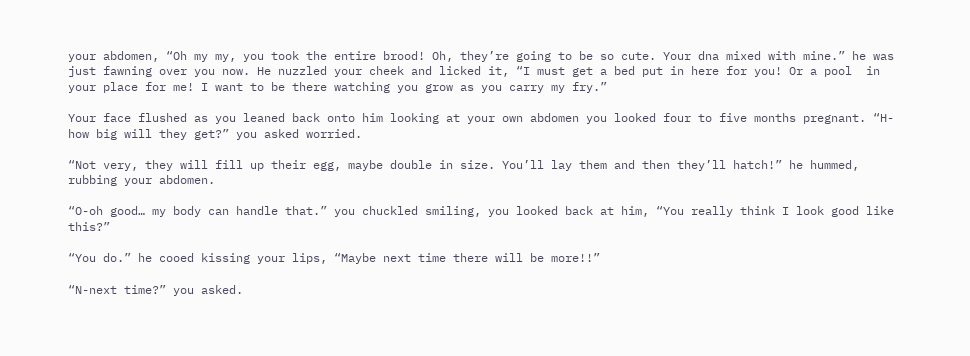your abdomen, “Oh my my, you took the entire brood! Oh, they’re going to be so cute. Your dna mixed with mine.” he was just fawning over you now. He nuzzled your cheek and licked it, “I must get a bed put in here for you! Or a pool  in your place for me! I want to be there watching you grow as you carry my fry.”

Your face flushed as you leaned back onto him looking at your own abdomen you looked four to five months pregnant. “H-how big will they get?” you asked worried.

“Not very, they will fill up their egg, maybe double in size. You’ll lay them and then they’ll hatch!” he hummed, rubbing your abdomen.

“O-oh good… my body can handle that.” you chuckled smiling, you looked back at him, “You really think I look good like this?”

“You do.” he cooed kissing your lips, “Maybe next time there will be more!!”

“N-next time?” you asked.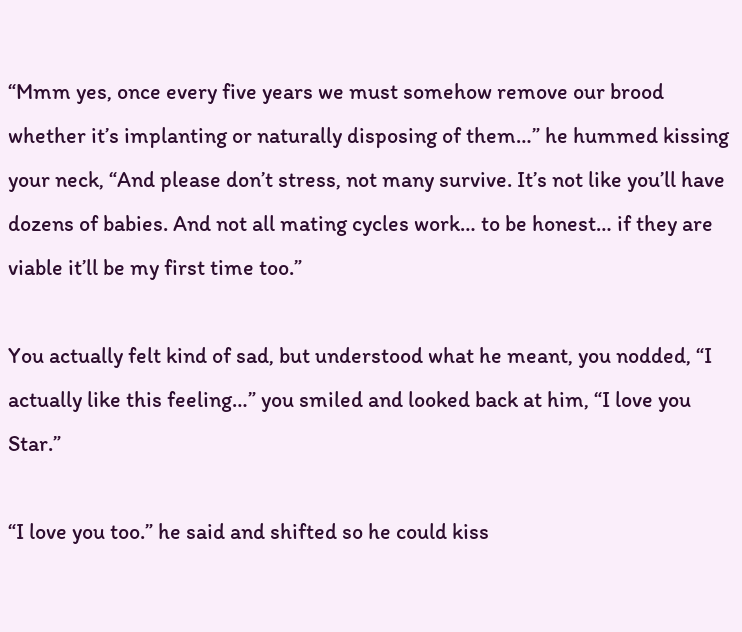“Mmm yes, once every five years we must somehow remove our brood whether it’s implanting or naturally disposing of them…” he hummed kissing your neck, “And please don’t stress, not many survive. It’s not like you’ll have dozens of babies. And not all mating cycles work… to be honest… if they are viable it’ll be my first time too.”

You actually felt kind of sad, but understood what he meant, you nodded, “I actually like this feeling…” you smiled and looked back at him, “I love you Star.”

“I love you too.” he said and shifted so he could kiss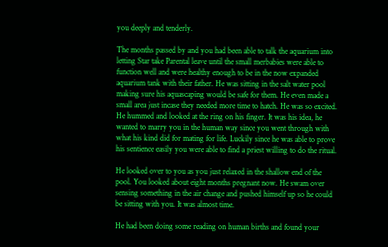you deeply and tenderly.

The months passed by and you had been able to talk the aquarium into letting Star take Parental leave until the small merbabies were able to function well and were healthy enough to be in the now expanded aquarium tank with their father. He was sitting in the salt water pool making sure his aquascaping would be safe for them. He even made a small area just incase they needed more time to hatch. He was so excited. He hummed and looked at the ring on his finger. It was his idea, he wanted to marry you in the human way since you went through with what his kind did for mating for life. Luckily since he was able to prove his sentience easily you were able to find a priest willing to do the ritual.

He looked over to you as you just relaxed in the shallow end of the pool. You looked about eight months pregnant now. He swam over sensing something in the air change and pushed himself up so he could be sitting with you. It was almost time.

He had been doing some reading on human births and found your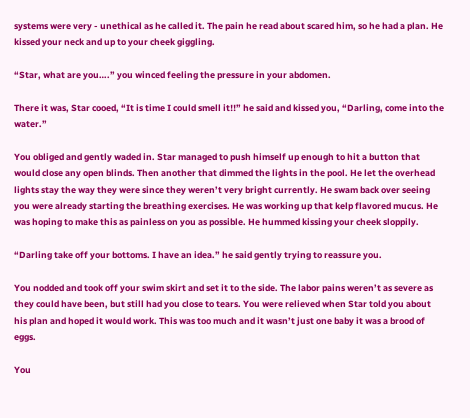systems were very - unethical as he called it. The pain he read about scared him, so he had a plan. He kissed your neck and up to your cheek giggling.

“Star, what are you….” you winced feeling the pressure in your abdomen.

There it was, Star cooed, “It is time I could smell it!!” he said and kissed you, “Darling, come into the water.”

You obliged and gently waded in. Star managed to push himself up enough to hit a button that would close any open blinds. Then another that dimmed the lights in the pool. He let the overhead lights stay the way they were since they weren’t very bright currently. He swam back over seeing you were already starting the breathing exercises. He was working up that kelp flavored mucus. He was hoping to make this as painless on you as possible. He hummed kissing your cheek sloppily.

“Darling take off your bottoms. I have an idea.” he said gently trying to reassure you.

You nodded and took off your swim skirt and set it to the side. The labor pains weren’t as severe as they could have been, but still had you close to tears. You were relieved when Star told you about his plan and hoped it would work. This was too much and it wasn’t just one baby it was a brood of eggs.

You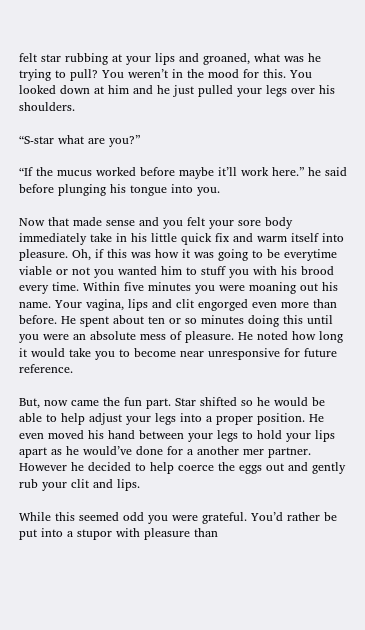felt star rubbing at your lips and groaned, what was he trying to pull? You weren’t in the mood for this. You looked down at him and he just pulled your legs over his shoulders.

“S-star what are you?”

“If the mucus worked before maybe it’ll work here.” he said before plunging his tongue into you.

Now that made sense and you felt your sore body immediately take in his little quick fix and warm itself into pleasure. Oh, if this was how it was going to be everytime viable or not you wanted him to stuff you with his brood every time. Within five minutes you were moaning out his name. Your vagina, lips and clit engorged even more than before. He spent about ten or so minutes doing this until you were an absolute mess of pleasure. He noted how long it would take you to become near unresponsive for future reference.

But, now came the fun part. Star shifted so he would be able to help adjust your legs into a proper position. He even moved his hand between your legs to hold your lips apart as he would’ve done for a another mer partner. However he decided to help coerce the eggs out and gently rub your clit and lips.

While this seemed odd you were grateful. You’d rather be put into a stupor with pleasure than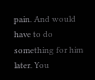pain. And would have to do something for him later. You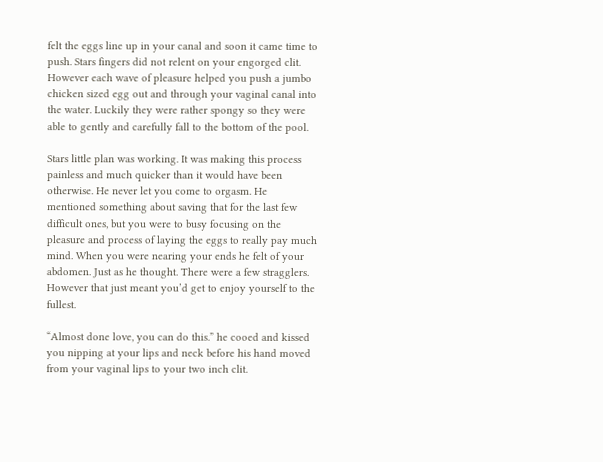felt the eggs line up in your canal and soon it came time to push. Stars fingers did not relent on your engorged clit. However each wave of pleasure helped you push a jumbo chicken sized egg out and through your vaginal canal into the water. Luckily they were rather spongy so they were able to gently and carefully fall to the bottom of the pool.

Stars little plan was working. It was making this process painless and much quicker than it would have been otherwise. He never let you come to orgasm. He mentioned something about saving that for the last few difficult ones, but you were to busy focusing on the pleasure and process of laying the eggs to really pay much mind. When you were nearing your ends he felt of your abdomen. Just as he thought. There were a few stragglers. However that just meant you’d get to enjoy yourself to the fullest.

“Almost done love, you can do this.” he cooed and kissed you nipping at your lips and neck before his hand moved from your vaginal lips to your two inch clit.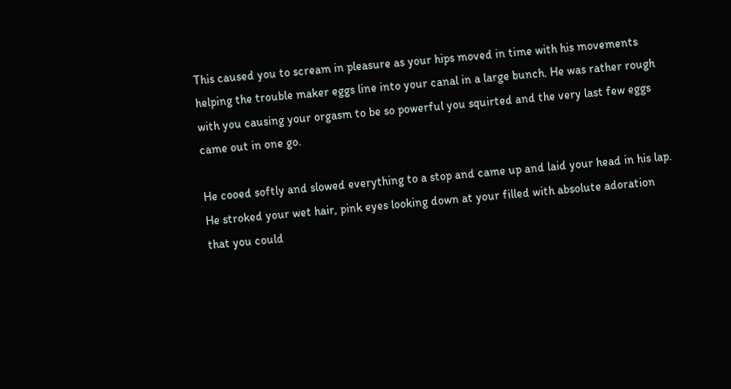This caused you to scream in pleasure as your hips moved in time with his movements helping the trouble maker eggs line into your canal in a large bunch. He was rather rough with you causing your orgasm to be so powerful you squirted and the very last few eggs came out in one go.

He cooed softly and slowed everything to a stop and came up and laid your head in his lap. He stroked your wet hair, pink eyes looking down at your filled with absolute adoration that you could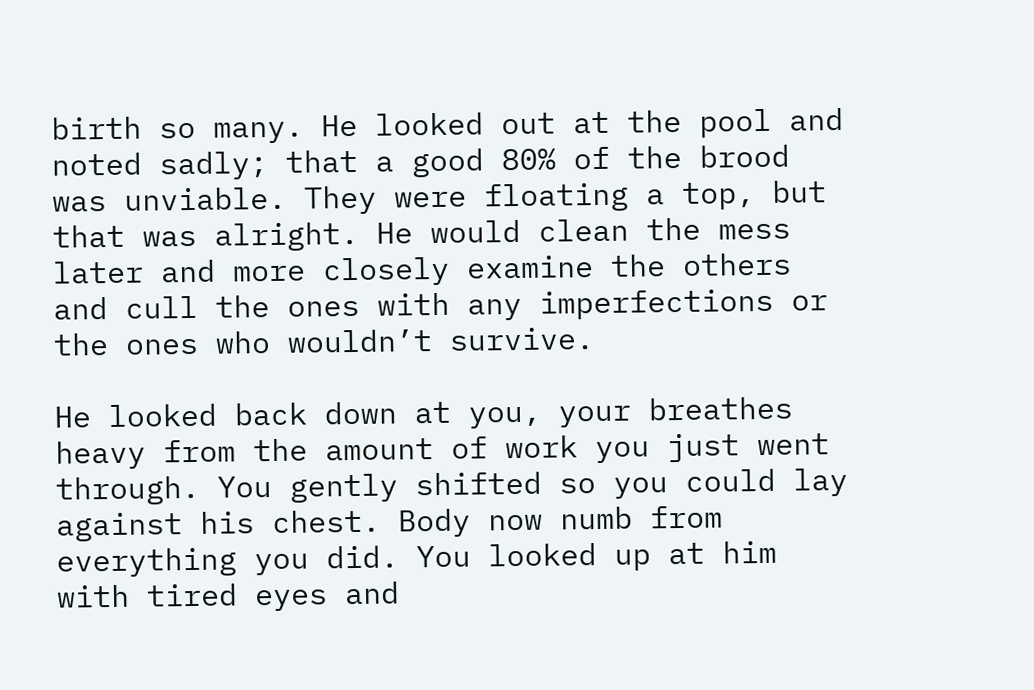birth so many. He looked out at the pool and noted sadly; that a good 80% of the brood was unviable. They were floating a top, but that was alright. He would clean the mess later and more closely examine the others and cull the ones with any imperfections or the ones who wouldn’t survive.

He looked back down at you, your breathes heavy from the amount of work you just went through. You gently shifted so you could lay against his chest. Body now numb from everything you did. You looked up at him with tired eyes and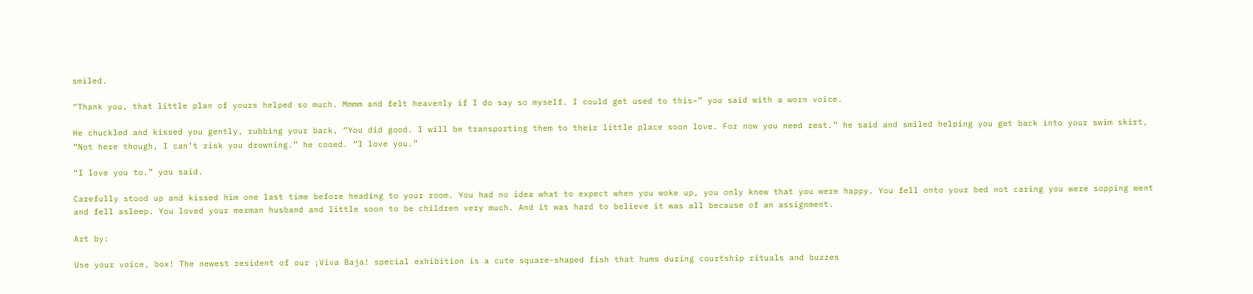smiled.

“Thank you, that little plan of yours helped so much. Mmmm and felt heavenly if I do say so myself. I could get used to this~” you said with a worn voice.

He chuckled and kissed you gently, rubbing your back, “You did good. I will be transporting them to their little place soon love. For now you need rest.” he said and smiled helping you get back into your swim skirt, “Not here though, I can’t risk you drowning.” he cooed. “I love you.”

“I love you to.” you said.

Carefully stood up and kissed him one last time before heading to your room. You had no idea what to expect when you woke up, you only knew that you were happy. You fell onto your bed not caring you were sopping went and fell asleep. You loved your merman husband and little soon to be children very much. And it was hard to believe it was all because of an assignment.

Art by:

Use your voice, box! The newest resident of our ¡Viva Baja! special exhibition is a cute square-shaped fish that hums during courtship rituals and buzzes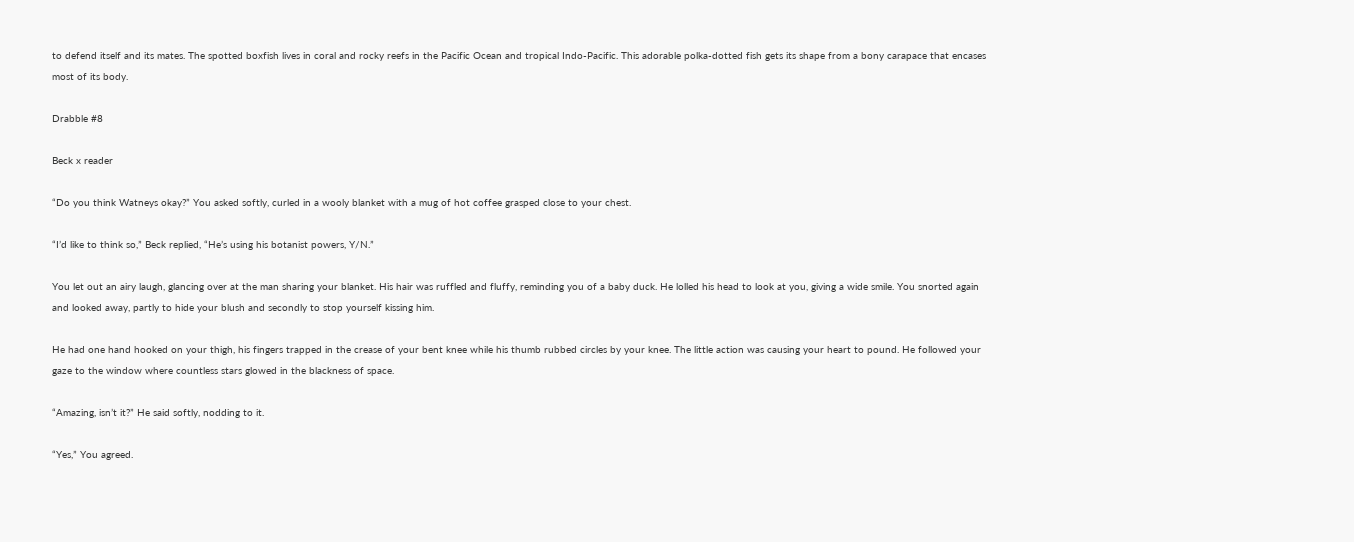to defend itself and its mates. The spotted boxfish lives in coral and rocky reefs in the Pacific Ocean and tropical Indo-Pacific. This adorable polka-dotted fish gets its shape from a bony carapace that encases most of its body.

Drabble #8

Beck x reader

“Do you think Watneys okay?” You asked softly, curled in a wooly blanket with a mug of hot coffee grasped close to your chest.

“I’d like to think so,” Beck replied, “He’s using his botanist powers, Y/N.”

You let out an airy laugh, glancing over at the man sharing your blanket. His hair was ruffled and fluffy, reminding you of a baby duck. He lolled his head to look at you, giving a wide smile. You snorted again and looked away, partly to hide your blush and secondly to stop yourself kissing him.

He had one hand hooked on your thigh, his fingers trapped in the crease of your bent knee while his thumb rubbed circles by your knee. The little action was causing your heart to pound. He followed your gaze to the window where countless stars glowed in the blackness of space.

“Amazing, isn’t it?” He said softly, nodding to it.

“Yes,” You agreed.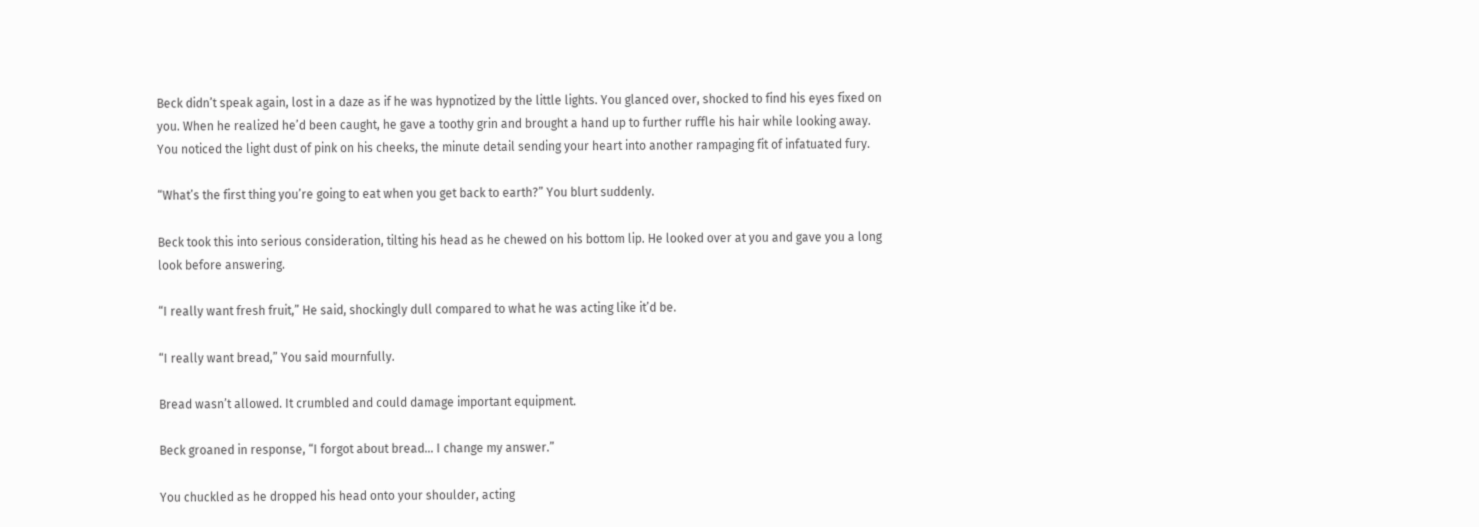Beck didn’t speak again, lost in a daze as if he was hypnotized by the little lights. You glanced over, shocked to find his eyes fixed on you. When he realized he’d been caught, he gave a toothy grin and brought a hand up to further ruffle his hair while looking away. You noticed the light dust of pink on his cheeks, the minute detail sending your heart into another rampaging fit of infatuated fury.

“What’s the first thing you’re going to eat when you get back to earth?” You blurt suddenly.

Beck took this into serious consideration, tilting his head as he chewed on his bottom lip. He looked over at you and gave you a long look before answering.

“I really want fresh fruit,” He said, shockingly dull compared to what he was acting like it’d be.

“I really want bread,” You said mournfully.

Bread wasn’t allowed. It crumbled and could damage important equipment.

Beck groaned in response, “I forgot about bread… I change my answer.”

You chuckled as he dropped his head onto your shoulder, acting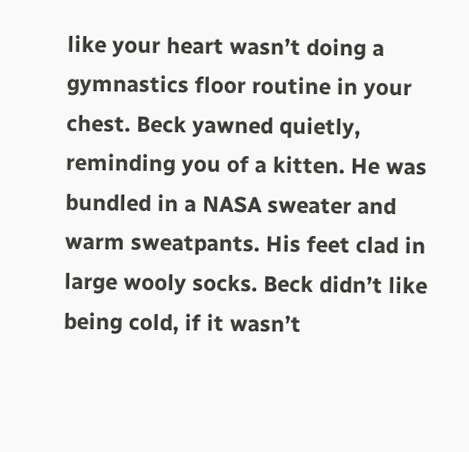like your heart wasn’t doing a gymnastics floor routine in your chest. Beck yawned quietly, reminding you of a kitten. He was bundled in a NASA sweater and warm sweatpants. His feet clad in large wooly socks. Beck didn’t like being cold, if it wasn’t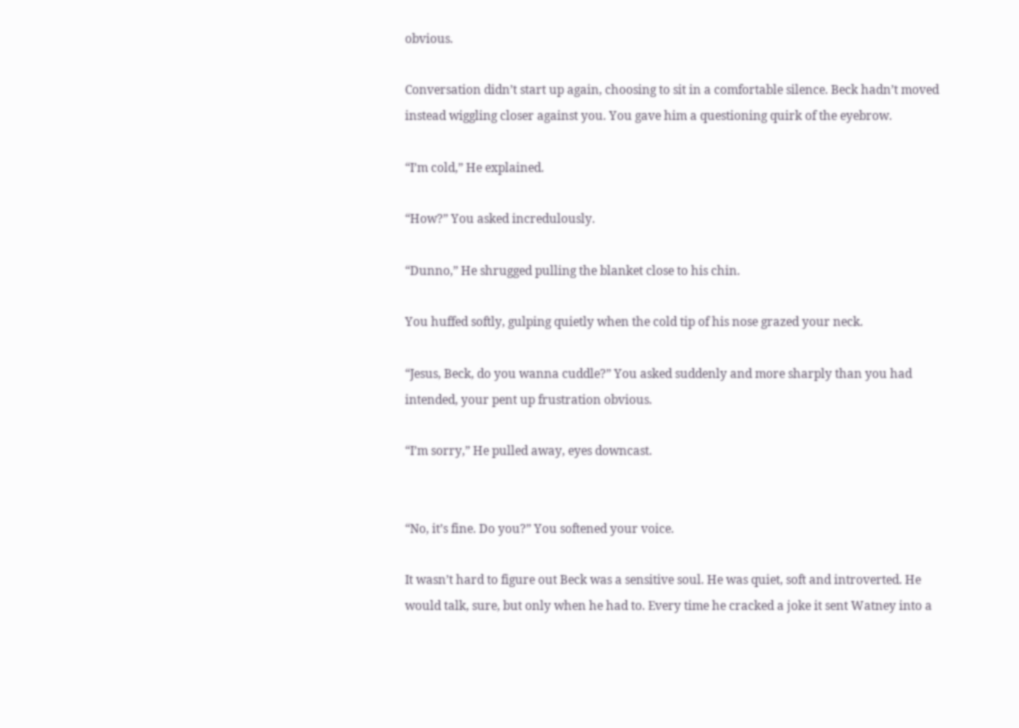obvious.

Conversation didn’t start up again, choosing to sit in a comfortable silence. Beck hadn’t moved instead wiggling closer against you. You gave him a questioning quirk of the eyebrow.

“I’m cold,” He explained.

“How?” You asked incredulously.

“Dunno,” He shrugged pulling the blanket close to his chin.

You huffed softly, gulping quietly when the cold tip of his nose grazed your neck.

“Jesus, Beck, do you wanna cuddle?” You asked suddenly and more sharply than you had intended, your pent up frustration obvious.

“I’m sorry,” He pulled away, eyes downcast.


“No, it’s fine. Do you?” You softened your voice.

It wasn’t hard to figure out Beck was a sensitive soul. He was quiet, soft and introverted. He would talk, sure, but only when he had to. Every time he cracked a joke it sent Watney into a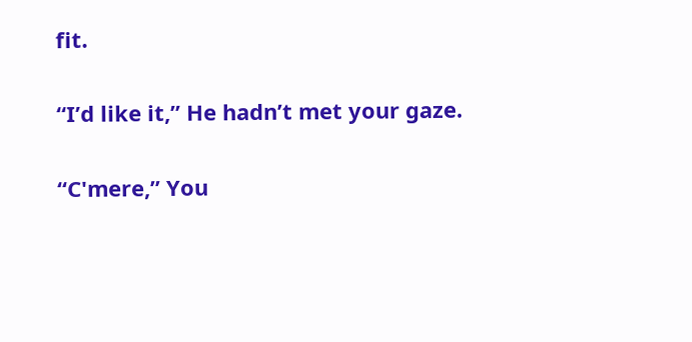fit.

“I’d like it,” He hadn’t met your gaze.

“C'mere,” You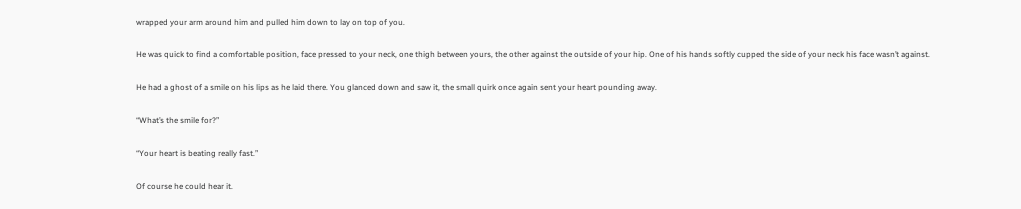wrapped your arm around him and pulled him down to lay on top of you.

He was quick to find a comfortable position, face pressed to your neck, one thigh between yours, the other against the outside of your hip. One of his hands softly cupped the side of your neck his face wasn’t against.

He had a ghost of a smile on his lips as he laid there. You glanced down and saw it, the small quirk once again sent your heart pounding away.

“What’s the smile for?”

“Your heart is beating really fast.”

Of course he could hear it.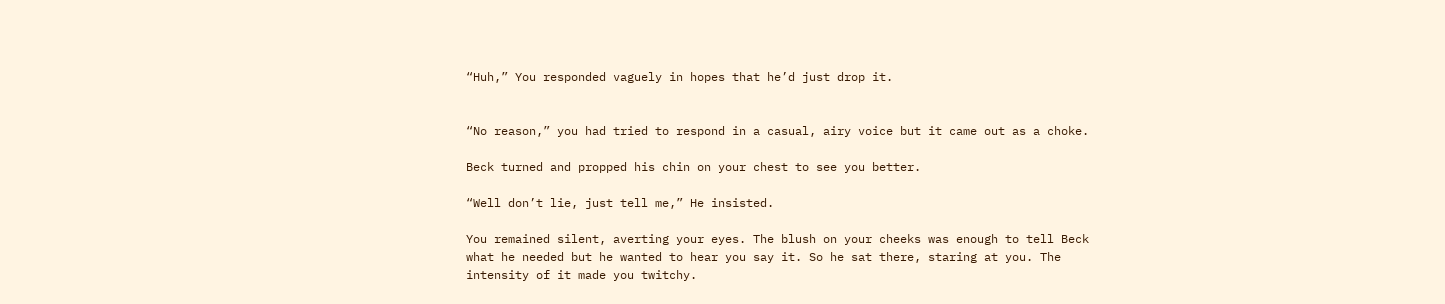“Huh,” You responded vaguely in hopes that he’d just drop it.


“No reason,” you had tried to respond in a casual, airy voice but it came out as a choke.

Beck turned and propped his chin on your chest to see you better.

“Well don’t lie, just tell me,” He insisted.

You remained silent, averting your eyes. The blush on your cheeks was enough to tell Beck what he needed but he wanted to hear you say it. So he sat there, staring at you. The intensity of it made you twitchy.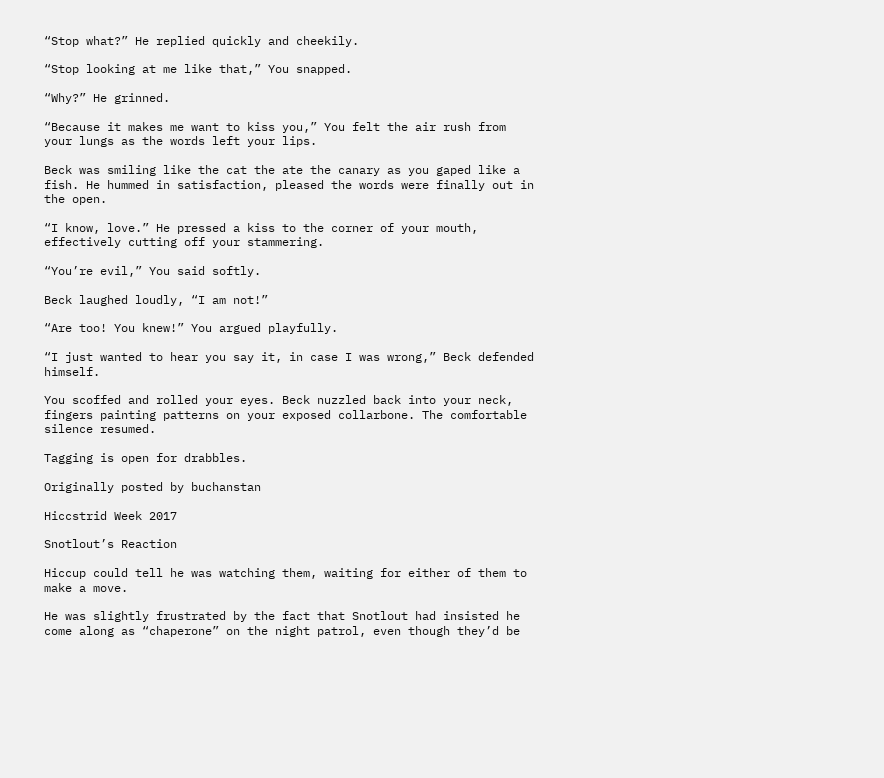“Stop what?” He replied quickly and cheekily.

“Stop looking at me like that,” You snapped.

“Why?” He grinned.

“Because it makes me want to kiss you,” You felt the air rush from your lungs as the words left your lips.

Beck was smiling like the cat the ate the canary as you gaped like a fish. He hummed in satisfaction, pleased the words were finally out in the open.

“I know, love.” He pressed a kiss to the corner of your mouth, effectively cutting off your stammering.

“You’re evil,” You said softly.

Beck laughed loudly, “I am not!”

“Are too! You knew!” You argued playfully.

“I just wanted to hear you say it, in case I was wrong,” Beck defended himself.

You scoffed and rolled your eyes. Beck nuzzled back into your neck, fingers painting patterns on your exposed collarbone. The comfortable silence resumed.

Tagging is open for drabbles.

Originally posted by buchanstan

Hiccstrid Week 2017

Snotlout’s Reaction

Hiccup could tell he was watching them, waiting for either of them to make a move.

He was slightly frustrated by the fact that Snotlout had insisted he come along as “chaperone” on the night patrol, even though they’d be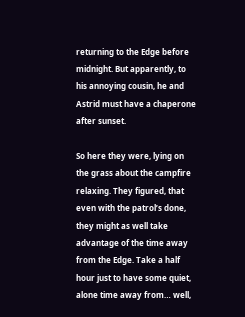returning to the Edge before midnight. But apparently, to his annoying cousin, he and Astrid must have a chaperone after sunset.

So here they were, lying on the grass about the campfire relaxing. They figured, that even with the patrol’s done, they might as well take advantage of the time away from the Edge. Take a half hour just to have some quiet, alone time away from… well,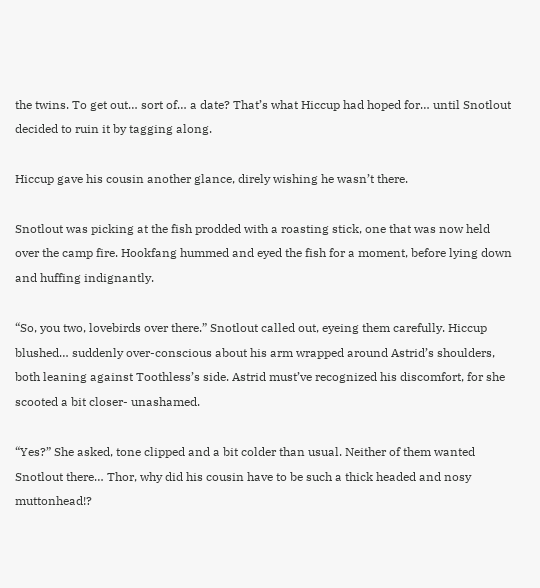the twins. To get out… sort of… a date? That’s what Hiccup had hoped for… until Snotlout decided to ruin it by tagging along.

Hiccup gave his cousin another glance, direly wishing he wasn’t there.

Snotlout was picking at the fish prodded with a roasting stick, one that was now held over the camp fire. Hookfang hummed and eyed the fish for a moment, before lying down and huffing indignantly.

“So, you two, lovebirds over there.” Snotlout called out, eyeing them carefully. Hiccup blushed… suddenly over-conscious about his arm wrapped around Astrid’s shoulders, both leaning against Toothless’s side. Astrid must’ve recognized his discomfort, for she scooted a bit closer- unashamed.

“Yes?” She asked, tone clipped and a bit colder than usual. Neither of them wanted Snotlout there… Thor, why did his cousin have to be such a thick headed and nosy muttonhead!?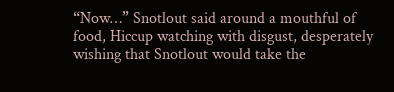“Now…” Snotlout said around a mouthful of food, Hiccup watching with disgust, desperately wishing that Snotlout would take the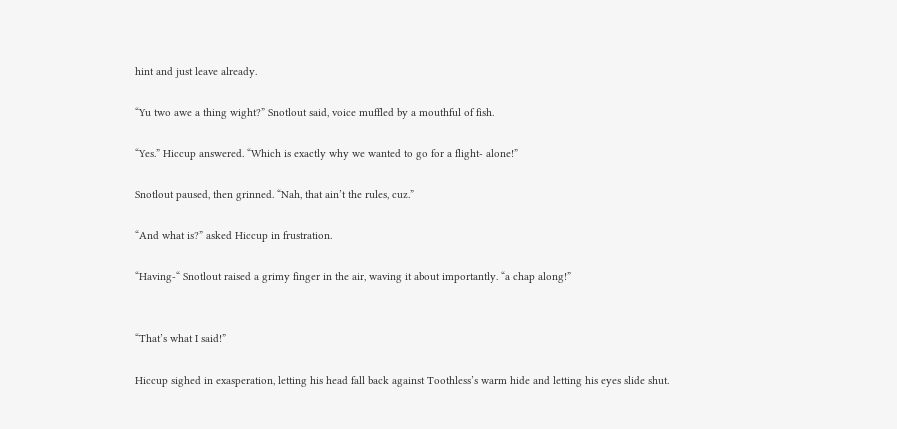hint and just leave already.

“Yu two awe a thing wight?” Snotlout said, voice muffled by a mouthful of fish.

“Yes.” Hiccup answered. “Which is exactly why we wanted to go for a flight- alone!”

Snotlout paused, then grinned. “Nah, that ain’t the rules, cuz.”

“And what is?” asked Hiccup in frustration.

“Having-“ Snotlout raised a grimy finger in the air, waving it about importantly. “a chap along!”


“That’s what I said!”

Hiccup sighed in exasperation, letting his head fall back against Toothless’s warm hide and letting his eyes slide shut.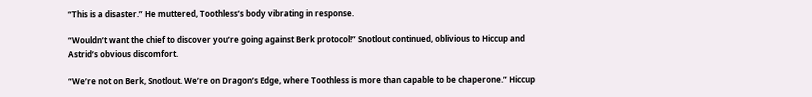“This is a disaster.” He muttered, Toothless’s body vibrating in response.

“Wouldn’t want the chief to discover you’re going against Berk protocol!” Snotlout continued, oblivious to Hiccup and Astrid’s obvious discomfort.

“We’re not on Berk, Snotlout. We’re on Dragon’s Edge, where Toothless is more than capable to be chaperone.” Hiccup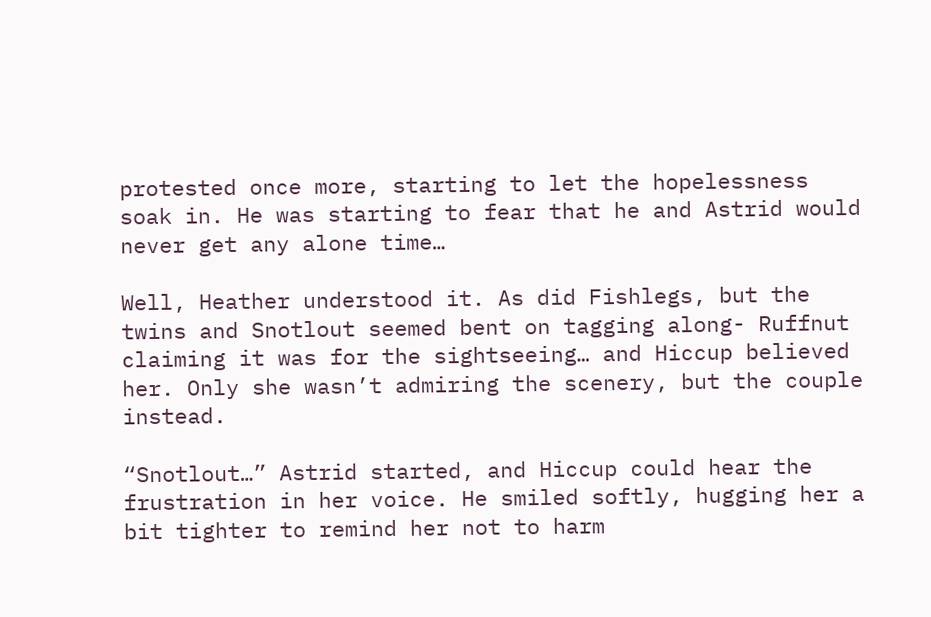protested once more, starting to let the hopelessness soak in. He was starting to fear that he and Astrid would never get any alone time…

Well, Heather understood it. As did Fishlegs, but the twins and Snotlout seemed bent on tagging along- Ruffnut claiming it was for the sightseeing… and Hiccup believed her. Only she wasn’t admiring the scenery, but the couple instead.

“Snotlout…” Astrid started, and Hiccup could hear the frustration in her voice. He smiled softly, hugging her a bit tighter to remind her not to harm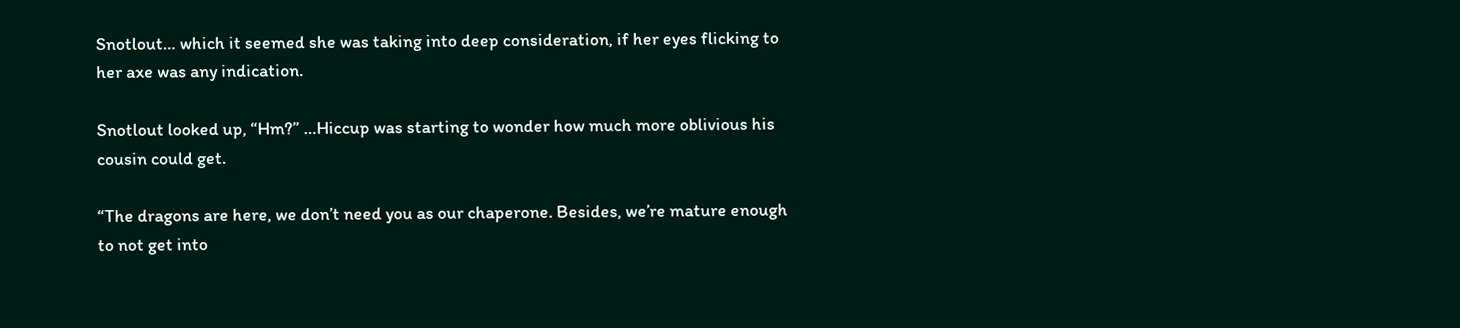Snotlout… which it seemed she was taking into deep consideration, if her eyes flicking to her axe was any indication.

Snotlout looked up, “Hm?” …Hiccup was starting to wonder how much more oblivious his cousin could get.

“The dragons are here, we don’t need you as our chaperone. Besides, we’re mature enough to not get into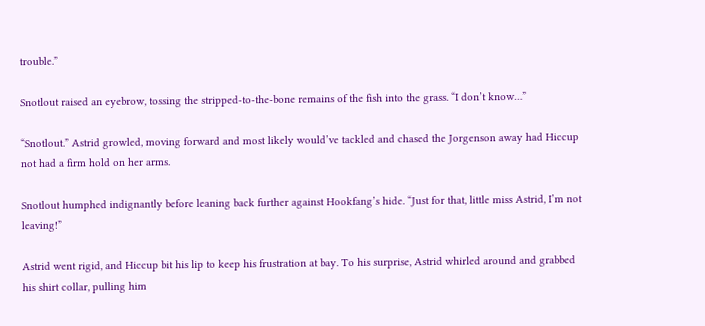trouble.”

Snotlout raised an eyebrow, tossing the stripped-to-the-bone remains of the fish into the grass. “I don’t know…”

“Snotlout.” Astrid growled, moving forward and most likely would’ve tackled and chased the Jorgenson away had Hiccup not had a firm hold on her arms.

Snotlout humphed indignantly before leaning back further against Hookfang’s hide. “Just for that, little miss Astrid, I’m not leaving!”

Astrid went rigid, and Hiccup bit his lip to keep his frustration at bay. To his surprise, Astrid whirled around and grabbed his shirt collar, pulling him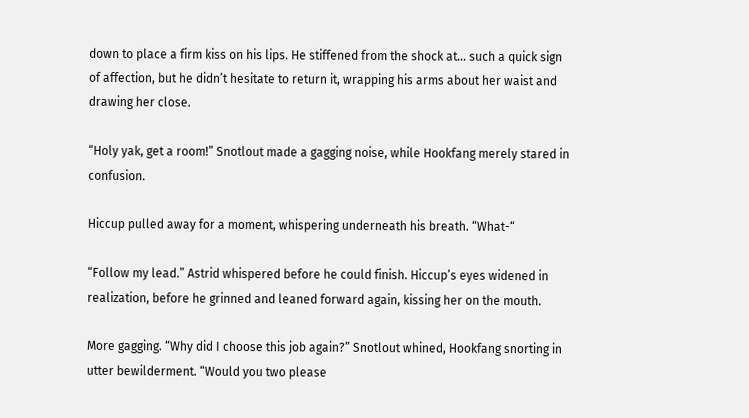down to place a firm kiss on his lips. He stiffened from the shock at… such a quick sign of affection, but he didn’t hesitate to return it, wrapping his arms about her waist and drawing her close.

“Holy yak, get a room!” Snotlout made a gagging noise, while Hookfang merely stared in confusion.

Hiccup pulled away for a moment, whispering underneath his breath. “What-“

“Follow my lead.” Astrid whispered before he could finish. Hiccup’s eyes widened in realization, before he grinned and leaned forward again, kissing her on the mouth.

More gagging. “Why did I choose this job again?” Snotlout whined, Hookfang snorting in utter bewilderment. “Would you two please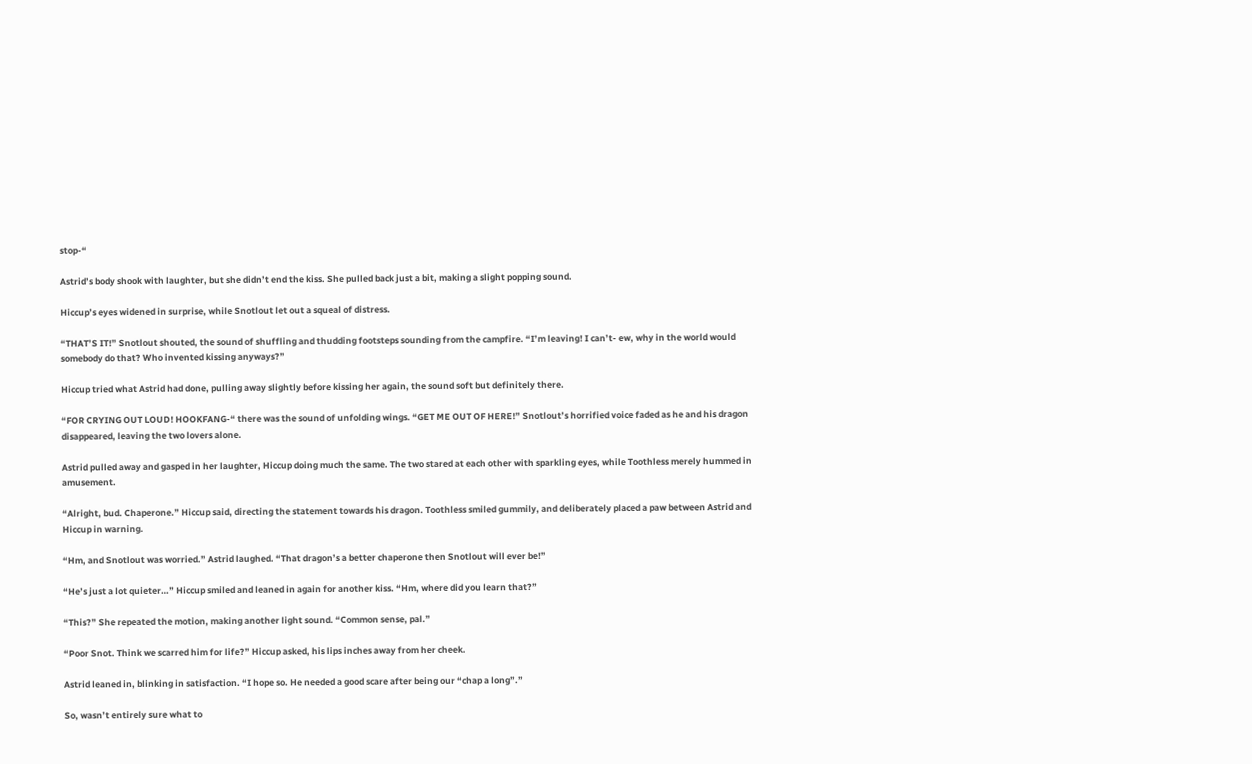stop-“

Astrid’s body shook with laughter, but she didn’t end the kiss. She pulled back just a bit, making a slight popping sound.

Hiccup’s eyes widened in surprise, while Snotlout let out a squeal of distress.

“THAT’S IT!” Snotlout shouted, the sound of shuffling and thudding footsteps sounding from the campfire. “I’m leaving! I can’t- ew, why in the world would somebody do that? Who invented kissing anyways?”

Hiccup tried what Astrid had done, pulling away slightly before kissing her again, the sound soft but definitely there.

“FOR CRYING OUT LOUD! HOOKFANG-“ there was the sound of unfolding wings. “GET ME OUT OF HERE!” Snotlout’s horrified voice faded as he and his dragon disappeared, leaving the two lovers alone.

Astrid pulled away and gasped in her laughter, Hiccup doing much the same. The two stared at each other with sparkling eyes, while Toothless merely hummed in amusement.

“Alright, bud. Chaperone.” Hiccup said, directing the statement towards his dragon. Toothless smiled gummily, and deliberately placed a paw between Astrid and Hiccup in warning.

“Hm, and Snotlout was worried.” Astrid laughed. “That dragon’s a better chaperone then Snotlout will ever be!”

“He’s just a lot quieter…” Hiccup smiled and leaned in again for another kiss. “Hm, where did you learn that?”

“This?” She repeated the motion, making another light sound. “Common sense, pal.”

“Poor Snot. Think we scarred him for life?” Hiccup asked, his lips inches away from her cheek.

Astrid leaned in, blinking in satisfaction. “I hope so. He needed a good scare after being our “chap a long”.”

So, wasn’t entirely sure what to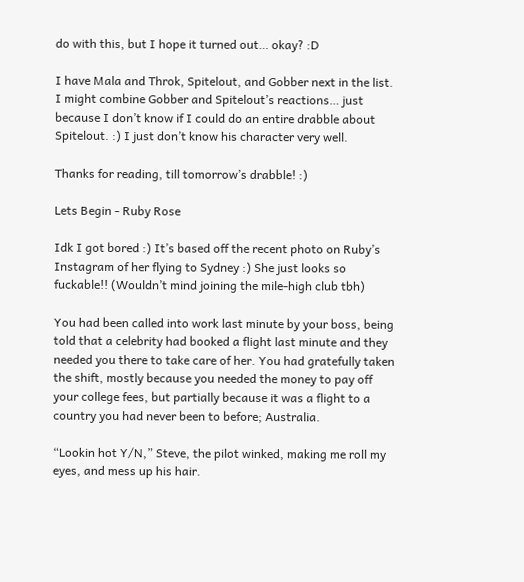do with this, but I hope it turned out… okay? :D

I have Mala and Throk, Spitelout, and Gobber next in the list. I might combine Gobber and Spitelout’s reactions… just because I don’t know if I could do an entire drabble about Spitelout. :) I just don’t know his character very well.

Thanks for reading, till tomorrow’s drabble! :)

Lets Begin - Ruby Rose

Idk I got bored :) It’s based off the recent photo on Ruby’s Instagram of her flying to Sydney :) She just looks so fuckable!! (Wouldn’t mind joining the mile-high club tbh)

You had been called into work last minute by your boss, being told that a celebrity had booked a flight last minute and they needed you there to take care of her. You had gratefully taken the shift, mostly because you needed the money to pay off your college fees, but partially because it was a flight to a country you had never been to before; Australia.

“Lookin hot Y/N,” Steve, the pilot winked, making me roll my eyes, and mess up his hair.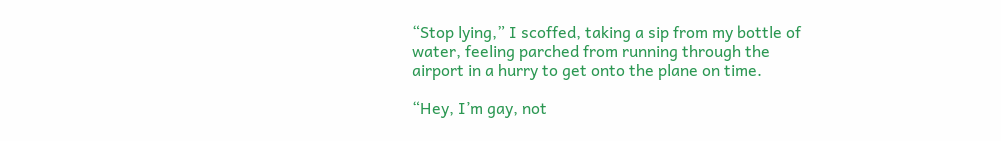“Stop lying,” I scoffed, taking a sip from my bottle of water, feeling parched from running through the airport in a hurry to get onto the plane on time.

“Hey, I’m gay, not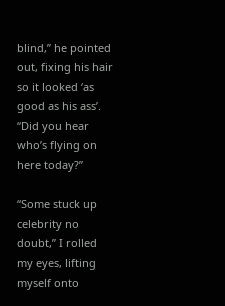blind,” he pointed out, fixing his hair so it looked ‘as good as his ass’. “Did you hear who’s flying on here today?”

“Some stuck up celebrity no doubt,” I rolled my eyes, lifting myself onto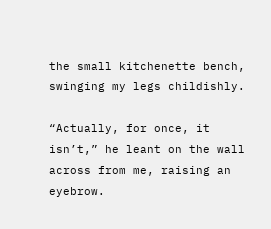the small kitchenette bench, swinging my legs childishly.

“Actually, for once, it isn’t,” he leant on the wall across from me, raising an eyebrow.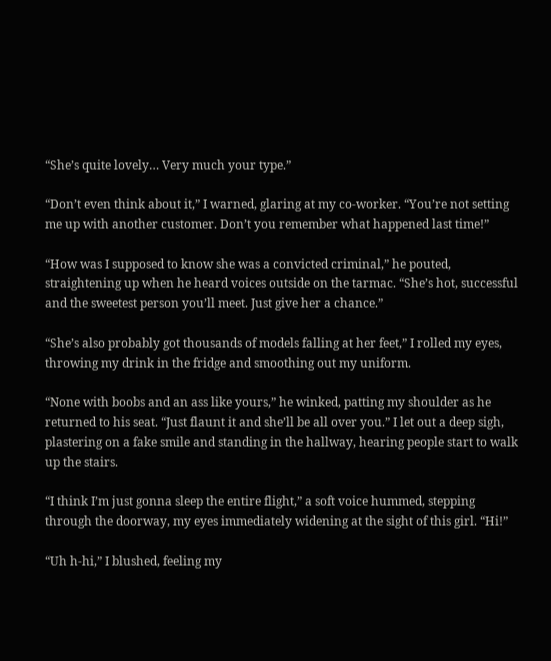“She’s quite lovely… Very much your type.”

“Don’t even think about it,” I warned, glaring at my co-worker. “You’re not setting me up with another customer. Don’t you remember what happened last time!”

“How was I supposed to know she was a convicted criminal,” he pouted, straightening up when he heard voices outside on the tarmac. “She’s hot, successful and the sweetest person you’ll meet. Just give her a chance.”

“She’s also probably got thousands of models falling at her feet,” I rolled my eyes, throwing my drink in the fridge and smoothing out my uniform.

“None with boobs and an ass like yours,” he winked, patting my shoulder as he returned to his seat. “Just flaunt it and she’ll be all over you.” I let out a deep sigh, plastering on a fake smile and standing in the hallway, hearing people start to walk up the stairs.

“I think I’m just gonna sleep the entire flight,” a soft voice hummed, stepping through the doorway, my eyes immediately widening at the sight of this girl. “Hi!”

“Uh h-hi,” I blushed, feeling my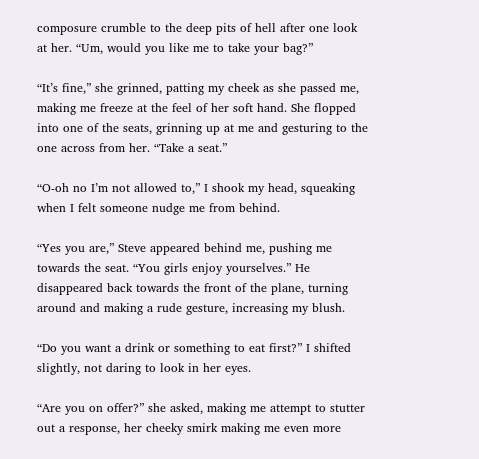composure crumble to the deep pits of hell after one look at her. “Um, would you like me to take your bag?”

“It’s fine,” she grinned, patting my cheek as she passed me, making me freeze at the feel of her soft hand. She flopped into one of the seats, grinning up at me and gesturing to the one across from her. “Take a seat.”

“O-oh no I’m not allowed to,” I shook my head, squeaking when I felt someone nudge me from behind.

“Yes you are,” Steve appeared behind me, pushing me towards the seat. “You girls enjoy yourselves.” He disappeared back towards the front of the plane, turning around and making a rude gesture, increasing my blush.

“Do you want a drink or something to eat first?” I shifted slightly, not daring to look in her eyes.

“Are you on offer?” she asked, making me attempt to stutter out a response, her cheeky smirk making me even more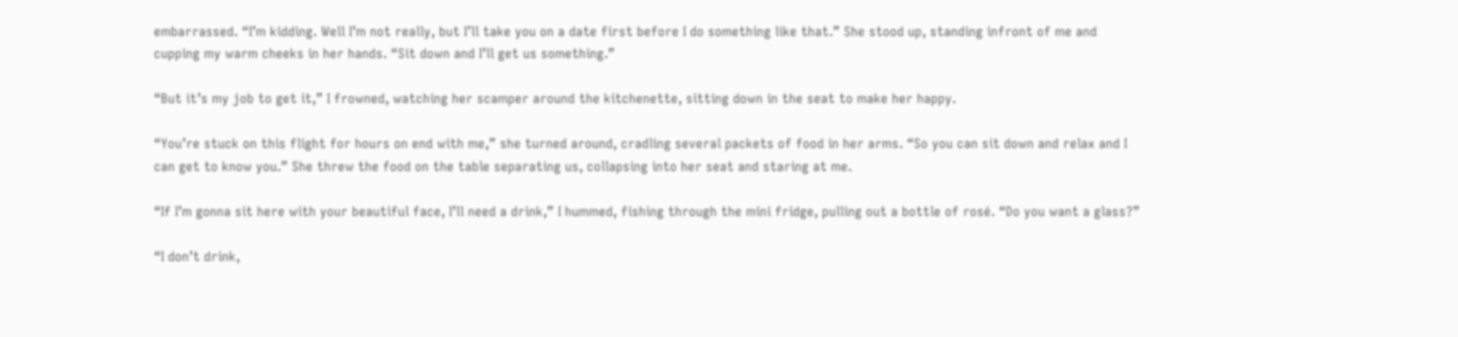embarrassed. “I’m kidding. Well I’m not really, but I’ll take you on a date first before I do something like that.” She stood up, standing infront of me and cupping my warm cheeks in her hands. “Sit down and I’ll get us something.”

“But it’s my job to get it,” I frowned, watching her scamper around the kitchenette, sitting down in the seat to make her happy.

“You’re stuck on this flight for hours on end with me,” she turned around, cradling several packets of food in her arms. “So you can sit down and relax and I can get to know you.” She threw the food on the table separating us, collapsing into her seat and staring at me.

“If I’m gonna sit here with your beautiful face, I’ll need a drink,” I hummed, fishing through the mini fridge, pulling out a bottle of rosé. “Do you want a glass?”

“I don’t drink,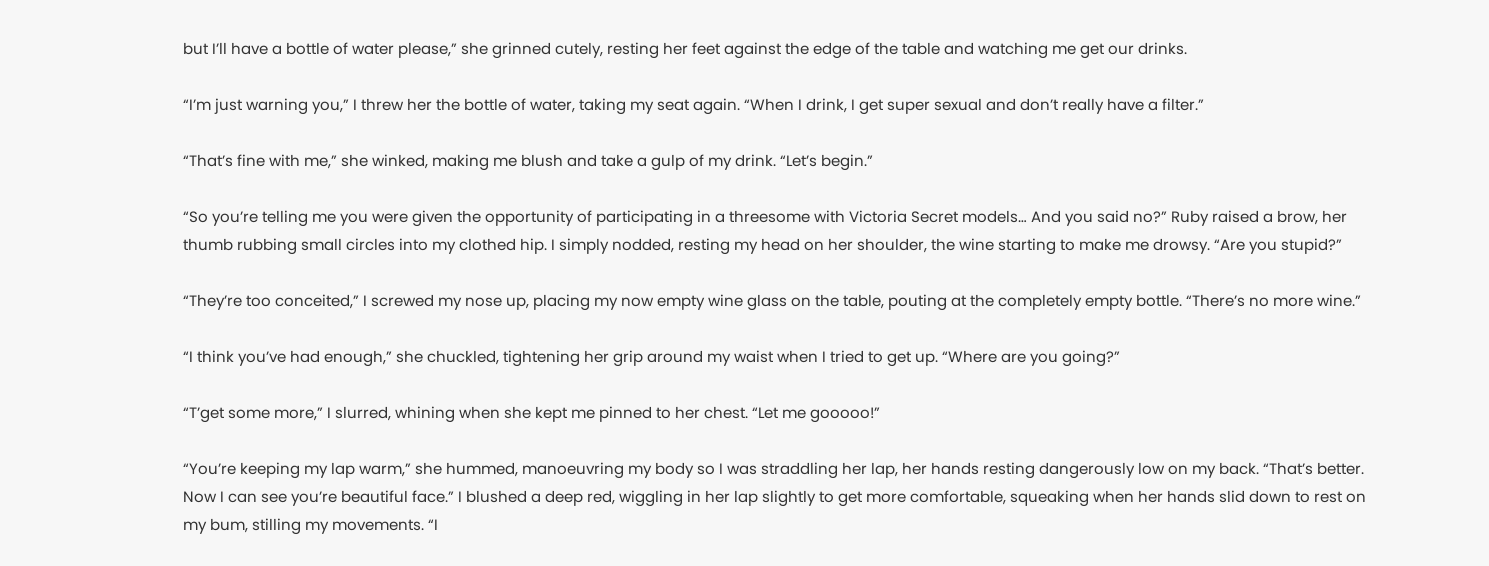but I’ll have a bottle of water please,” she grinned cutely, resting her feet against the edge of the table and watching me get our drinks.

“I’m just warning you,” I threw her the bottle of water, taking my seat again. “When I drink, I get super sexual and don’t really have a filter.”

“That’s fine with me,” she winked, making me blush and take a gulp of my drink. “Let’s begin.”

“So you’re telling me you were given the opportunity of participating in a threesome with Victoria Secret models… And you said no?” Ruby raised a brow, her thumb rubbing small circles into my clothed hip. I simply nodded, resting my head on her shoulder, the wine starting to make me drowsy. “Are you stupid?”

“They’re too conceited,” I screwed my nose up, placing my now empty wine glass on the table, pouting at the completely empty bottle. “There’s no more wine.”

“I think you’ve had enough,” she chuckled, tightening her grip around my waist when I tried to get up. “Where are you going?”

“T’get some more,” I slurred, whining when she kept me pinned to her chest. “Let me gooooo!”

“You’re keeping my lap warm,” she hummed, manoeuvring my body so I was straddling her lap, her hands resting dangerously low on my back. “That’s better. Now I can see you’re beautiful face.” I blushed a deep red, wiggling in her lap slightly to get more comfortable, squeaking when her hands slid down to rest on my bum, stilling my movements. “I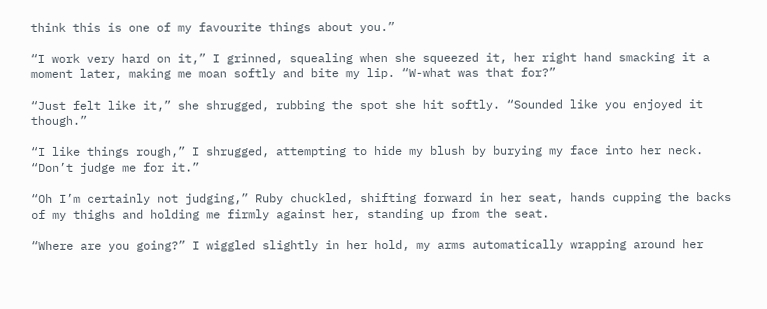think this is one of my favourite things about you.”

“I work very hard on it,” I grinned, squealing when she squeezed it, her right hand smacking it a moment later, making me moan softly and bite my lip. “W-what was that for?”

“Just felt like it,” she shrugged, rubbing the spot she hit softly. “Sounded like you enjoyed it though.”

“I like things rough,” I shrugged, attempting to hide my blush by burying my face into her neck. “Don’t judge me for it.”

“Oh I’m certainly not judging,” Ruby chuckled, shifting forward in her seat, hands cupping the backs of my thighs and holding me firmly against her, standing up from the seat.

“Where are you going?” I wiggled slightly in her hold, my arms automatically wrapping around her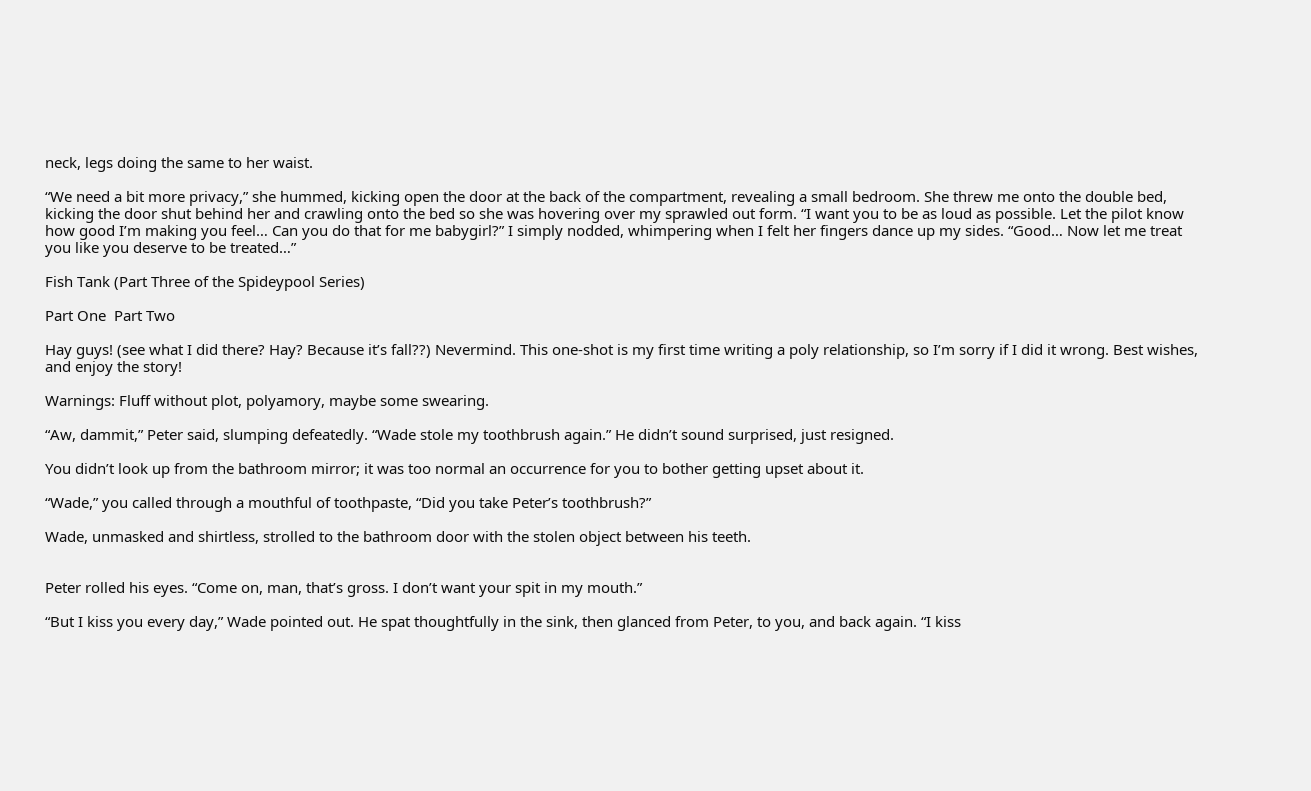neck, legs doing the same to her waist.

“We need a bit more privacy,” she hummed, kicking open the door at the back of the compartment, revealing a small bedroom. She threw me onto the double bed, kicking the door shut behind her and crawling onto the bed so she was hovering over my sprawled out form. “I want you to be as loud as possible. Let the pilot know how good I’m making you feel… Can you do that for me babygirl?” I simply nodded, whimpering when I felt her fingers dance up my sides. “Good… Now let me treat you like you deserve to be treated…”

Fish Tank (Part Three of the Spideypool Series)

Part One  Part Two

Hay guys! (see what I did there? Hay? Because it’s fall??) Nevermind. This one-shot is my first time writing a poly relationship, so I’m sorry if I did it wrong. Best wishes, and enjoy the story!

Warnings: Fluff without plot, polyamory, maybe some swearing.

“Aw, dammit,” Peter said, slumping defeatedly. “Wade stole my toothbrush again.” He didn’t sound surprised, just resigned.

You didn’t look up from the bathroom mirror; it was too normal an occurrence for you to bother getting upset about it.

“Wade,” you called through a mouthful of toothpaste, “Did you take Peter’s toothbrush?”

Wade, unmasked and shirtless, strolled to the bathroom door with the stolen object between his teeth.


Peter rolled his eyes. “Come on, man, that’s gross. I don’t want your spit in my mouth.”

“But I kiss you every day,” Wade pointed out. He spat thoughtfully in the sink, then glanced from Peter, to you, and back again. “I kiss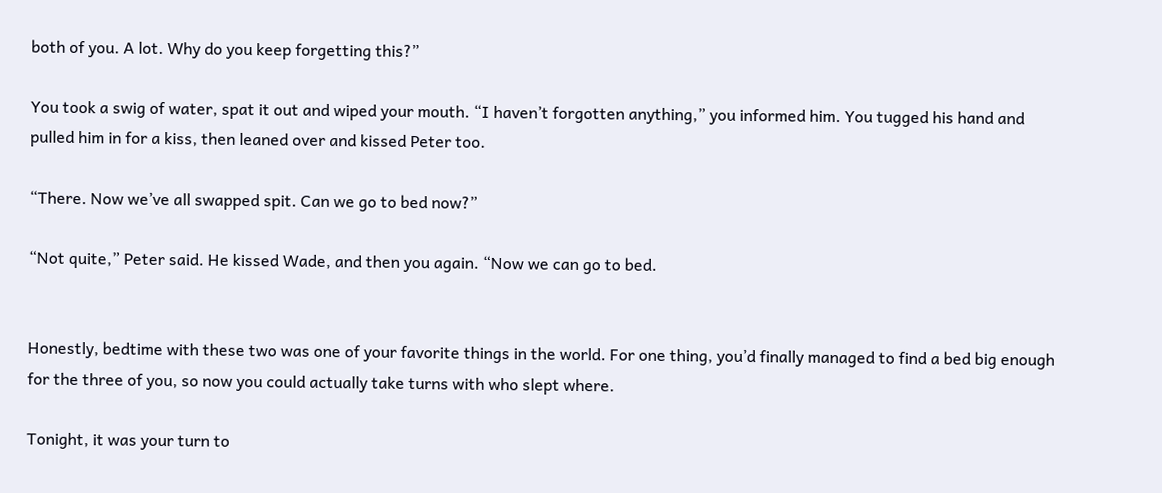both of you. A lot. Why do you keep forgetting this?”

You took a swig of water, spat it out and wiped your mouth. “I haven’t forgotten anything,” you informed him. You tugged his hand and pulled him in for a kiss, then leaned over and kissed Peter too.

“There. Now we’ve all swapped spit. Can we go to bed now?”

“Not quite,” Peter said. He kissed Wade, and then you again. “Now we can go to bed.


Honestly, bedtime with these two was one of your favorite things in the world. For one thing, you’d finally managed to find a bed big enough for the three of you, so now you could actually take turns with who slept where.

Tonight, it was your turn to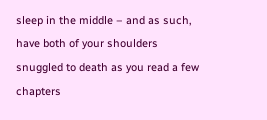sleep in the middle – and as such, have both of your shoulders snuggled to death as you read a few chapters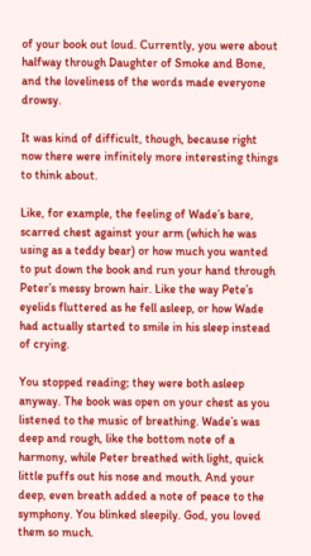of your book out loud. Currently, you were about halfway through Daughter of Smoke and Bone, and the loveliness of the words made everyone drowsy.

It was kind of difficult, though, because right now there were infinitely more interesting things to think about.

Like, for example, the feeling of Wade’s bare, scarred chest against your arm (which he was using as a teddy bear) or how much you wanted to put down the book and run your hand through Peter’s messy brown hair. Like the way Pete’s eyelids fluttered as he fell asleep, or how Wade had actually started to smile in his sleep instead of crying.

You stopped reading; they were both asleep anyway. The book was open on your chest as you listened to the music of breathing. Wade’s was deep and rough, like the bottom note of a harmony, while Peter breathed with light, quick little puffs out his nose and mouth. And your deep, even breath added a note of peace to the symphony. You blinked sleepily. God, you loved them so much.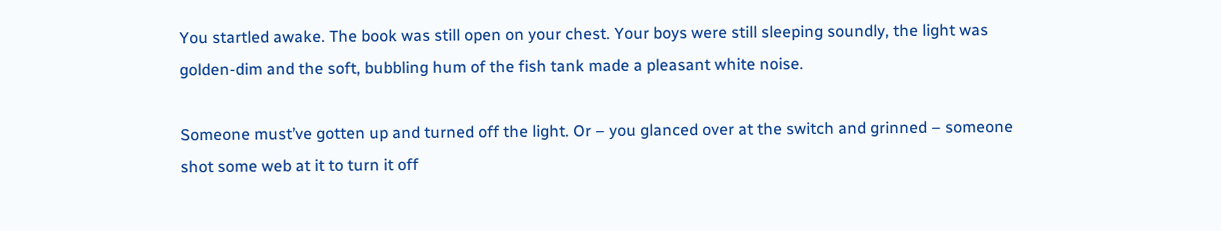You startled awake. The book was still open on your chest. Your boys were still sleeping soundly, the light was golden-dim and the soft, bubbling hum of the fish tank made a pleasant white noise.

Someone must’ve gotten up and turned off the light. Or – you glanced over at the switch and grinned – someone shot some web at it to turn it off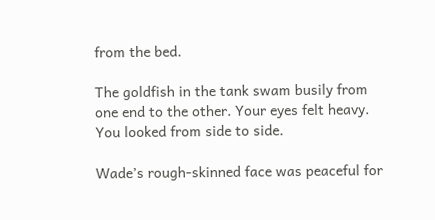from the bed.

The goldfish in the tank swam busily from one end to the other. Your eyes felt heavy. You looked from side to side.

Wade’s rough-skinned face was peaceful for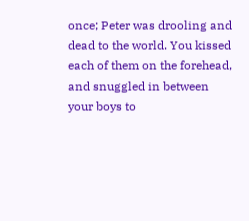once; Peter was drooling and dead to the world. You kissed each of them on the forehead, and snuggled in between your boys to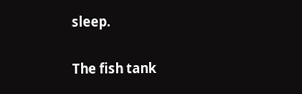sleep.

The fish tank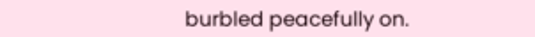burbled peacefully on.